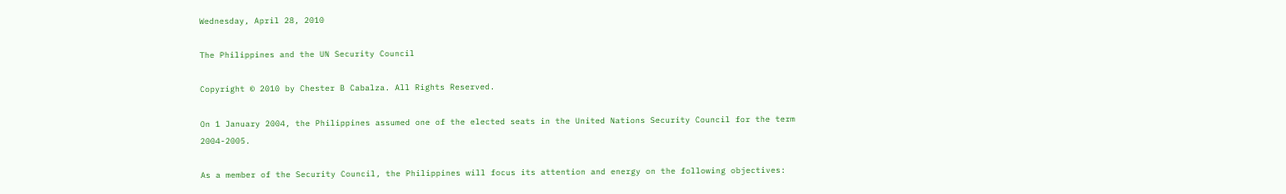Wednesday, April 28, 2010

The Philippines and the UN Security Council

Copyright © 2010 by Chester B Cabalza. All Rights Reserved.

On 1 January 2004, the Philippines assumed one of the elected seats in the United Nations Security Council for the term 2004-2005.

As a member of the Security Council, the Philippines will focus its attention and energy on the following objectives: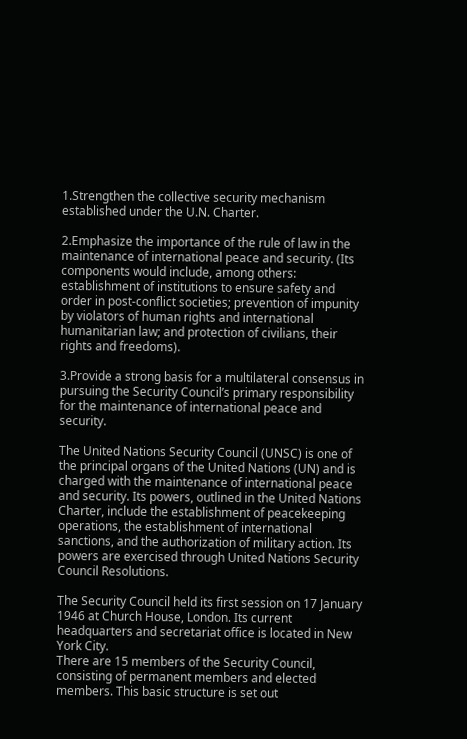1.Strengthen the collective security mechanism established under the U.N. Charter.

2.Emphasize the importance of the rule of law in the maintenance of international peace and security. (Its components would include, among others: establishment of institutions to ensure safety and order in post-conflict societies; prevention of impunity by violators of human rights and international humanitarian law; and protection of civilians, their rights and freedoms).

3.Provide a strong basis for a multilateral consensus in pursuing the Security Council’s primary responsibility for the maintenance of international peace and security.

The United Nations Security Council (UNSC) is one of the principal organs of the United Nations (UN) and is charged with the maintenance of international peace and security. Its powers, outlined in the United Nations Charter, include the establishment of peacekeeping operations, the establishment of international sanctions, and the authorization of military action. Its powers are exercised through United Nations Security Council Resolutions.

The Security Council held its first session on 17 January 1946 at Church House, London. Its current headquarters and secretariat office is located in New York City.
There are 15 members of the Security Council, consisting of permanent members and elected members. This basic structure is set out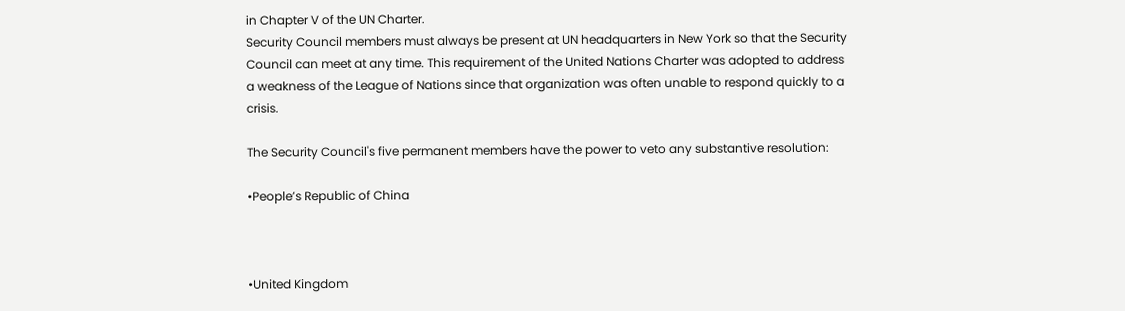in Chapter V of the UN Charter.
Security Council members must always be present at UN headquarters in New York so that the Security Council can meet at any time. This requirement of the United Nations Charter was adopted to address a weakness of the League of Nations since that organization was often unable to respond quickly to a crisis.

The Security Council's five permanent members have the power to veto any substantive resolution:

•People’s Republic of China



•United Kingdom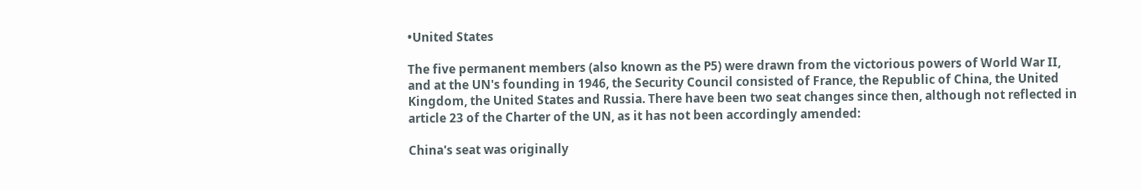•United States

The five permanent members (also known as the P5) were drawn from the victorious powers of World War II, and at the UN's founding in 1946, the Security Council consisted of France, the Republic of China, the United Kingdom, the United States and Russia. There have been two seat changes since then, although not reflected in article 23 of the Charter of the UN, as it has not been accordingly amended:

China's seat was originally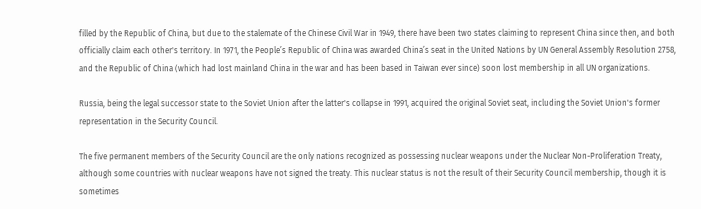filled by the Republic of China, but due to the stalemate of the Chinese Civil War in 1949, there have been two states claiming to represent China since then, and both officially claim each other's territory. In 1971, the People’s Republic of China was awarded China’s seat in the United Nations by UN General Assembly Resolution 2758, and the Republic of China (which had lost mainland China in the war and has been based in Taiwan ever since) soon lost membership in all UN organizations.

Russia, being the legal successor state to the Soviet Union after the latter's collapse in 1991, acquired the original Soviet seat, including the Soviet Union's former representation in the Security Council.

The five permanent members of the Security Council are the only nations recognized as possessing nuclear weapons under the Nuclear Non-Proliferation Treaty, although some countries with nuclear weapons have not signed the treaty. This nuclear status is not the result of their Security Council membership, though it is sometimes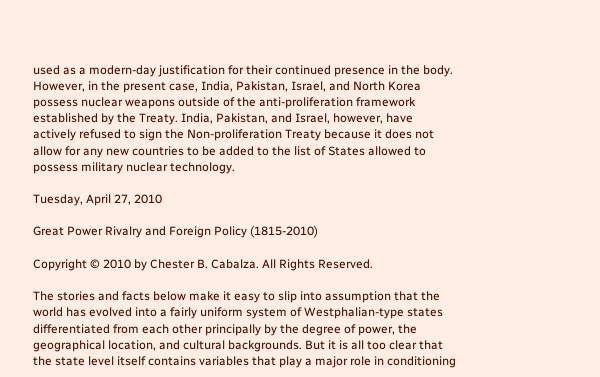used as a modern-day justification for their continued presence in the body. However, in the present case, India, Pakistan, Israel, and North Korea possess nuclear weapons outside of the anti-proliferation framework established by the Treaty. India, Pakistan, and Israel, however, have actively refused to sign the Non-proliferation Treaty because it does not allow for any new countries to be added to the list of States allowed to possess military nuclear technology.

Tuesday, April 27, 2010

Great Power Rivalry and Foreign Policy (1815-2010)

Copyright © 2010 by Chester B. Cabalza. All Rights Reserved.

The stories and facts below make it easy to slip into assumption that the world has evolved into a fairly uniform system of Westphalian-type states differentiated from each other principally by the degree of power, the geographical location, and cultural backgrounds. But it is all too clear that the state level itself contains variables that play a major role in conditioning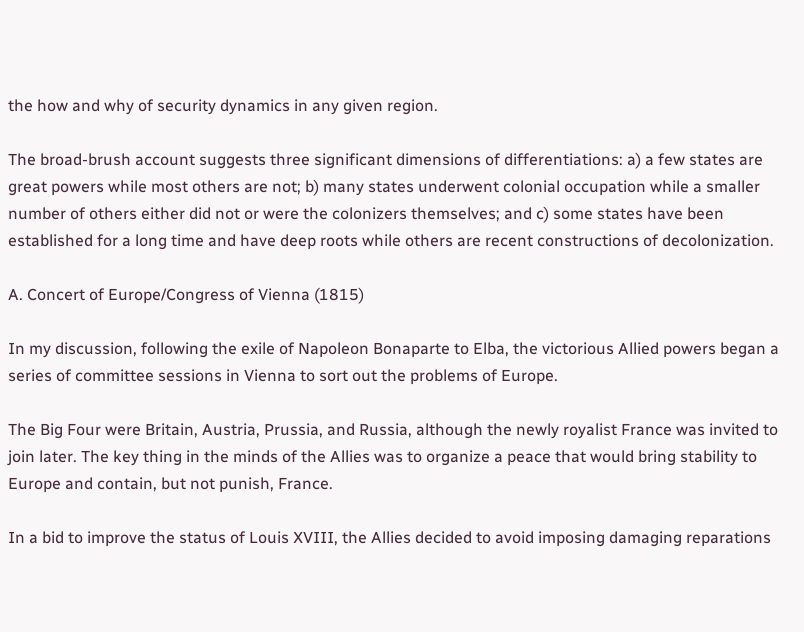the how and why of security dynamics in any given region.

The broad-brush account suggests three significant dimensions of differentiations: a) a few states are great powers while most others are not; b) many states underwent colonial occupation while a smaller number of others either did not or were the colonizers themselves; and c) some states have been established for a long time and have deep roots while others are recent constructions of decolonization.

A. Concert of Europe/Congress of Vienna (1815)

In my discussion, following the exile of Napoleon Bonaparte to Elba, the victorious Allied powers began a series of committee sessions in Vienna to sort out the problems of Europe.

The Big Four were Britain, Austria, Prussia, and Russia, although the newly royalist France was invited to join later. The key thing in the minds of the Allies was to organize a peace that would bring stability to Europe and contain, but not punish, France.

In a bid to improve the status of Louis XVIII, the Allies decided to avoid imposing damaging reparations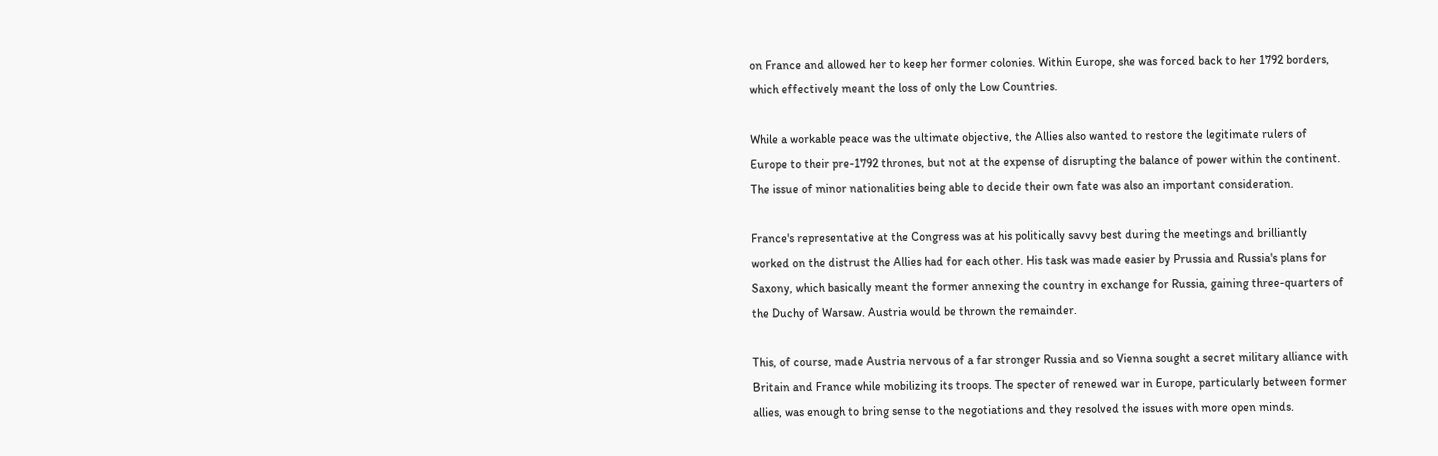on France and allowed her to keep her former colonies. Within Europe, she was forced back to her 1792 borders, which effectively meant the loss of only the Low Countries.

While a workable peace was the ultimate objective, the Allies also wanted to restore the legitimate rulers of Europe to their pre-1792 thrones, but not at the expense of disrupting the balance of power within the continent. The issue of minor nationalities being able to decide their own fate was also an important consideration.

France's representative at the Congress was at his politically savvy best during the meetings and brilliantly worked on the distrust the Allies had for each other. His task was made easier by Prussia and Russia's plans for Saxony, which basically meant the former annexing the country in exchange for Russia, gaining three-quarters of the Duchy of Warsaw. Austria would be thrown the remainder.

This, of course, made Austria nervous of a far stronger Russia and so Vienna sought a secret military alliance with Britain and France while mobilizing its troops. The specter of renewed war in Europe, particularly between former allies, was enough to bring sense to the negotiations and they resolved the issues with more open minds.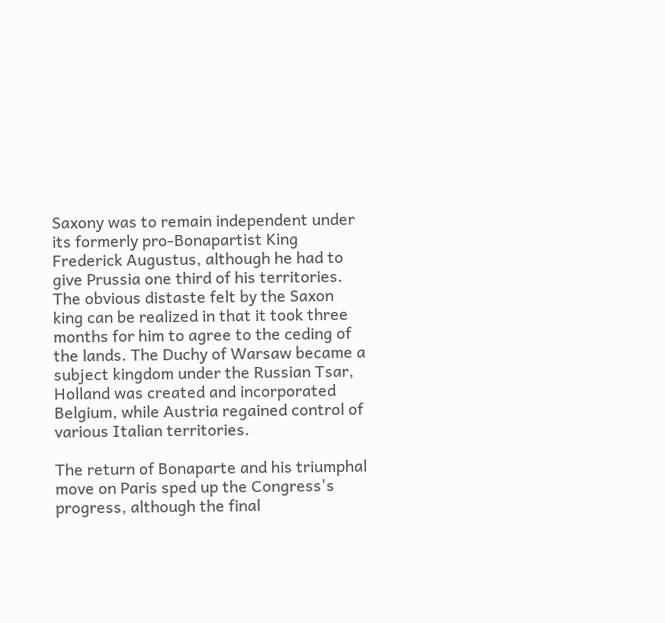Saxony was to remain independent under its formerly pro-Bonapartist King Frederick Augustus, although he had to give Prussia one third of his territories. The obvious distaste felt by the Saxon king can be realized in that it took three months for him to agree to the ceding of the lands. The Duchy of Warsaw became a subject kingdom under the Russian Tsar, Holland was created and incorporated Belgium, while Austria regained control of various Italian territories.

The return of Bonaparte and his triumphal move on Paris sped up the Congress's progress, although the final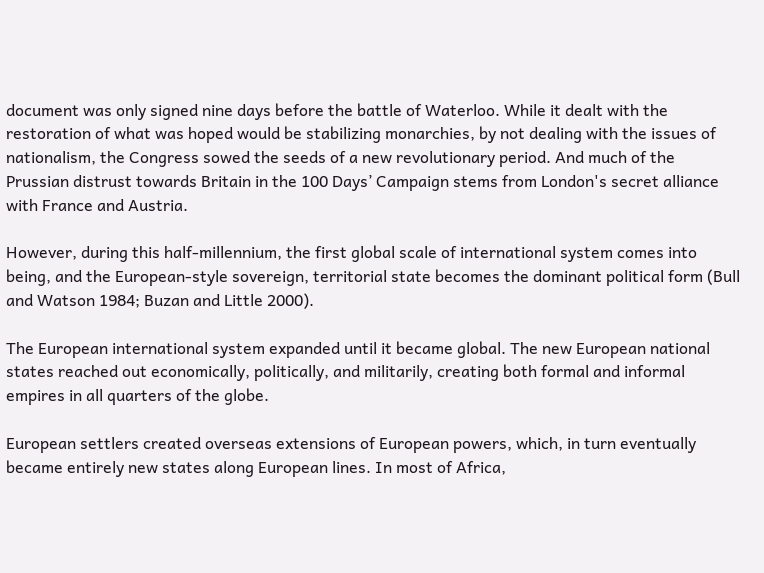document was only signed nine days before the battle of Waterloo. While it dealt with the restoration of what was hoped would be stabilizing monarchies, by not dealing with the issues of nationalism, the Congress sowed the seeds of a new revolutionary period. And much of the Prussian distrust towards Britain in the 100 Days’ Campaign stems from London's secret alliance with France and Austria.

However, during this half-millennium, the first global scale of international system comes into being, and the European-style sovereign, territorial state becomes the dominant political form (Bull and Watson 1984; Buzan and Little 2000).

The European international system expanded until it became global. The new European national states reached out economically, politically, and militarily, creating both formal and informal empires in all quarters of the globe.

European settlers created overseas extensions of European powers, which, in turn eventually became entirely new states along European lines. In most of Africa,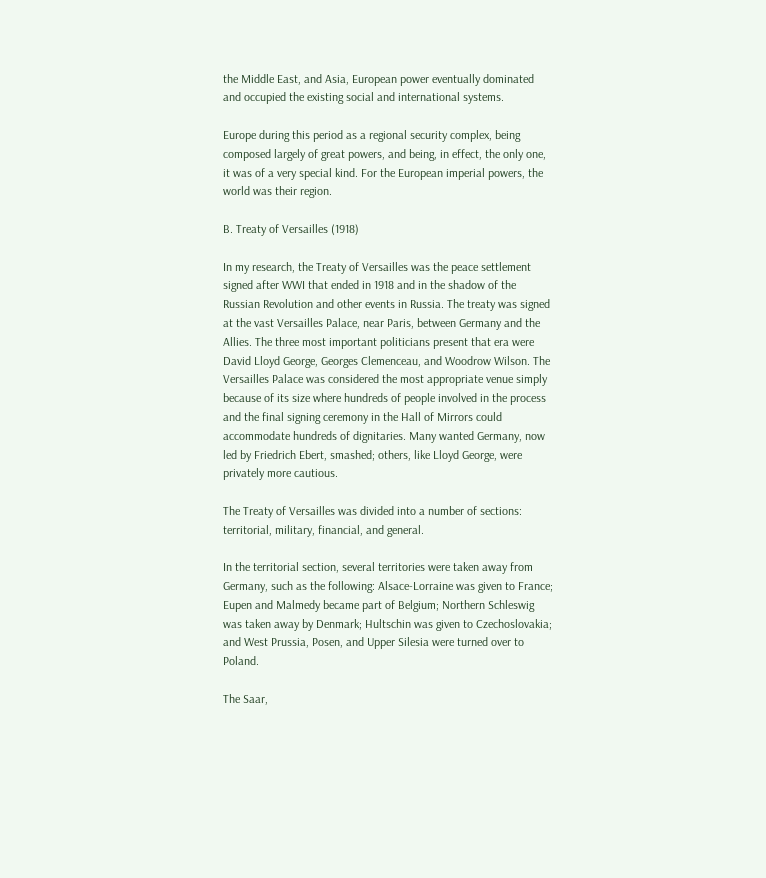the Middle East, and Asia, European power eventually dominated and occupied the existing social and international systems.

Europe during this period as a regional security complex, being composed largely of great powers, and being, in effect, the only one, it was of a very special kind. For the European imperial powers, the world was their region.

B. Treaty of Versailles (1918)

In my research, the Treaty of Versailles was the peace settlement signed after WWI that ended in 1918 and in the shadow of the Russian Revolution and other events in Russia. The treaty was signed at the vast Versailles Palace, near Paris, between Germany and the Allies. The three most important politicians present that era were David Lloyd George, Georges Clemenceau, and Woodrow Wilson. The Versailles Palace was considered the most appropriate venue simply because of its size where hundreds of people involved in the process and the final signing ceremony in the Hall of Mirrors could accommodate hundreds of dignitaries. Many wanted Germany, now led by Friedrich Ebert, smashed; others, like Lloyd George, were privately more cautious.

The Treaty of Versailles was divided into a number of sections: territorial, military, financial, and general.

In the territorial section, several territories were taken away from Germany, such as the following: Alsace-Lorraine was given to France; Eupen and Malmedy became part of Belgium; Northern Schleswig was taken away by Denmark; Hultschin was given to Czechoslovakia; and West Prussia, Posen, and Upper Silesia were turned over to Poland.

The Saar,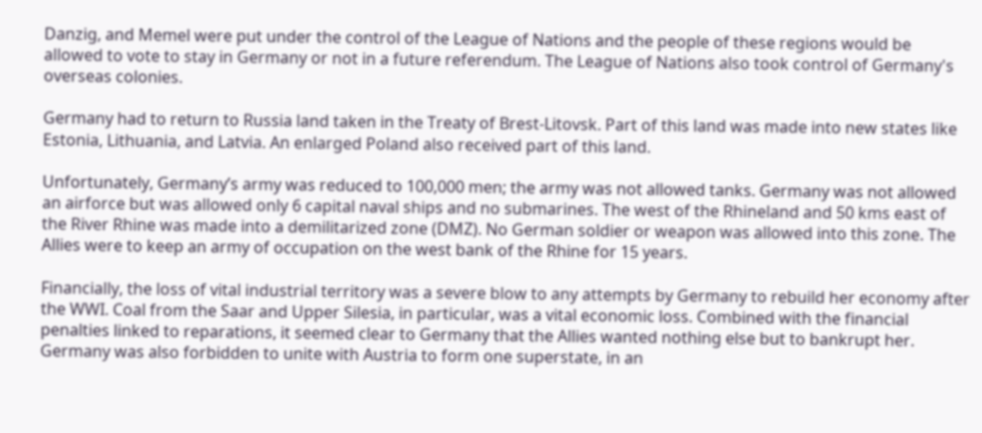Danzig, and Memel were put under the control of the League of Nations and the people of these regions would be allowed to vote to stay in Germany or not in a future referendum. The League of Nations also took control of Germany's overseas colonies.

Germany had to return to Russia land taken in the Treaty of Brest-Litovsk. Part of this land was made into new states like Estonia, Lithuania, and Latvia. An enlarged Poland also received part of this land.

Unfortunately, Germany’s army was reduced to 100,000 men; the army was not allowed tanks. Germany was not allowed an airforce but was allowed only 6 capital naval ships and no submarines. The west of the Rhineland and 50 kms east of the River Rhine was made into a demilitarized zone (DMZ). No German soldier or weapon was allowed into this zone. The Allies were to keep an army of occupation on the west bank of the Rhine for 15 years.

Financially, the loss of vital industrial territory was a severe blow to any attempts by Germany to rebuild her economy after the WWI. Coal from the Saar and Upper Silesia, in particular, was a vital economic loss. Combined with the financial penalties linked to reparations, it seemed clear to Germany that the Allies wanted nothing else but to bankrupt her. Germany was also forbidden to unite with Austria to form one superstate, in an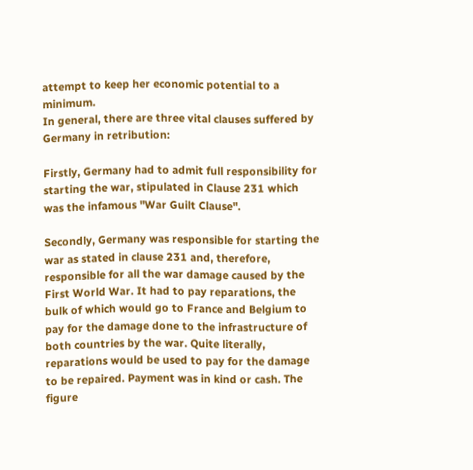attempt to keep her economic potential to a minimum.
In general, there are three vital clauses suffered by Germany in retribution:

Firstly, Germany had to admit full responsibility for starting the war, stipulated in Clause 231 which was the infamous "War Guilt Clause".

Secondly, Germany was responsible for starting the war as stated in clause 231 and, therefore, responsible for all the war damage caused by the First World War. It had to pay reparations, the bulk of which would go to France and Belgium to pay for the damage done to the infrastructure of both countries by the war. Quite literally, reparations would be used to pay for the damage to be repaired. Payment was in kind or cash. The figure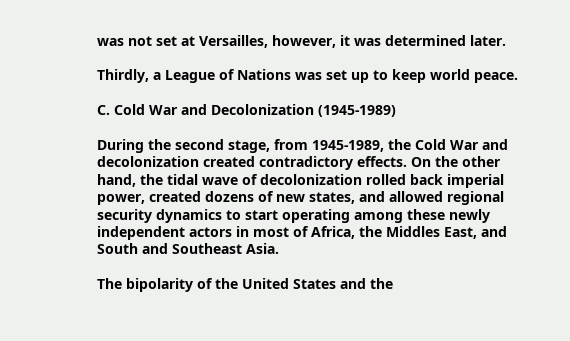was not set at Versailles, however, it was determined later.

Thirdly, a League of Nations was set up to keep world peace.

C. Cold War and Decolonization (1945-1989)

During the second stage, from 1945-1989, the Cold War and decolonization created contradictory effects. On the other hand, the tidal wave of decolonization rolled back imperial power, created dozens of new states, and allowed regional security dynamics to start operating among these newly independent actors in most of Africa, the Middles East, and South and Southeast Asia.

The bipolarity of the United States and the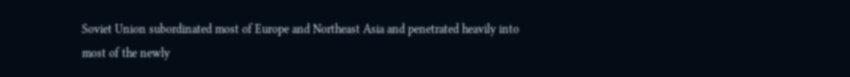Soviet Union subordinated most of Europe and Northeast Asia and penetrated heavily into most of the newly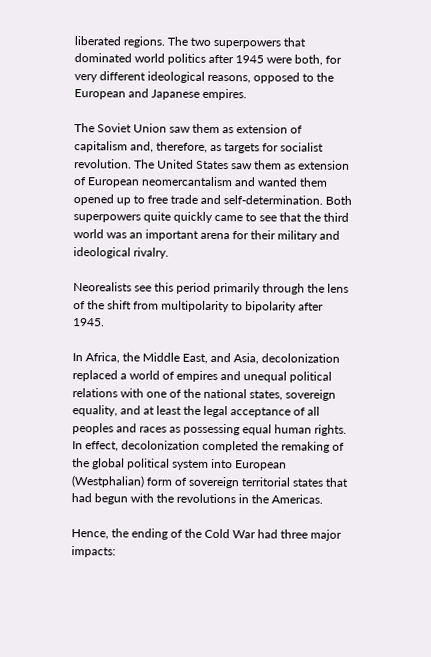liberated regions. The two superpowers that dominated world politics after 1945 were both, for very different ideological reasons, opposed to the European and Japanese empires.

The Soviet Union saw them as extension of capitalism and, therefore, as targets for socialist revolution. The United States saw them as extension of European neomercantalism and wanted them opened up to free trade and self-determination. Both superpowers quite quickly came to see that the third world was an important arena for their military and ideological rivalry.

Neorealists see this period primarily through the lens of the shift from multipolarity to bipolarity after 1945.

In Africa, the Middle East, and Asia, decolonization replaced a world of empires and unequal political relations with one of the national states, sovereign equality, and at least the legal acceptance of all peoples and races as possessing equal human rights. In effect, decolonization completed the remaking of the global political system into European (Westphalian) form of sovereign territorial states that had begun with the revolutions in the Americas.

Hence, the ending of the Cold War had three major impacts: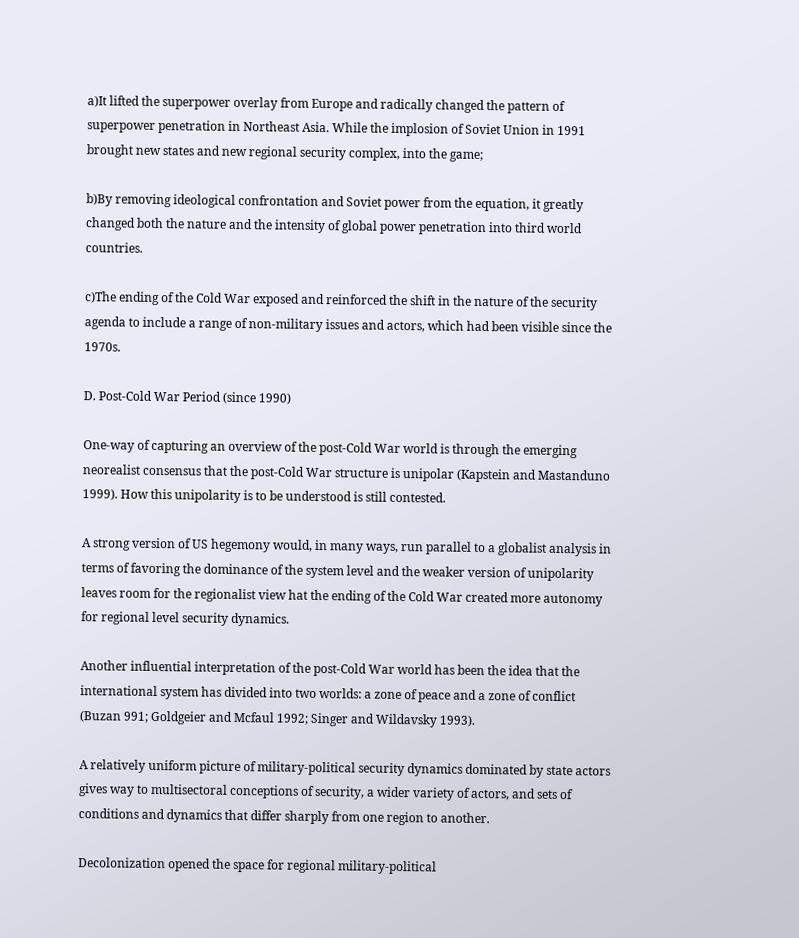a)It lifted the superpower overlay from Europe and radically changed the pattern of superpower penetration in Northeast Asia. While the implosion of Soviet Union in 1991 brought new states and new regional security complex, into the game;

b)By removing ideological confrontation and Soviet power from the equation, it greatly changed both the nature and the intensity of global power penetration into third world countries.

c)The ending of the Cold War exposed and reinforced the shift in the nature of the security agenda to include a range of non-military issues and actors, which had been visible since the 1970s.

D. Post-Cold War Period (since 1990)

One-way of capturing an overview of the post-Cold War world is through the emerging neorealist consensus that the post-Cold War structure is unipolar (Kapstein and Mastanduno 1999). How this unipolarity is to be understood is still contested.

A strong version of US hegemony would, in many ways, run parallel to a globalist analysis in terms of favoring the dominance of the system level and the weaker version of unipolarity leaves room for the regionalist view hat the ending of the Cold War created more autonomy for regional level security dynamics.

Another influential interpretation of the post-Cold War world has been the idea that the international system has divided into two worlds: a zone of peace and a zone of conflict (Buzan 991; Goldgeier and Mcfaul 1992; Singer and Wildavsky 1993).

A relatively uniform picture of military-political security dynamics dominated by state actors gives way to multisectoral conceptions of security, a wider variety of actors, and sets of conditions and dynamics that differ sharply from one region to another.

Decolonization opened the space for regional military-political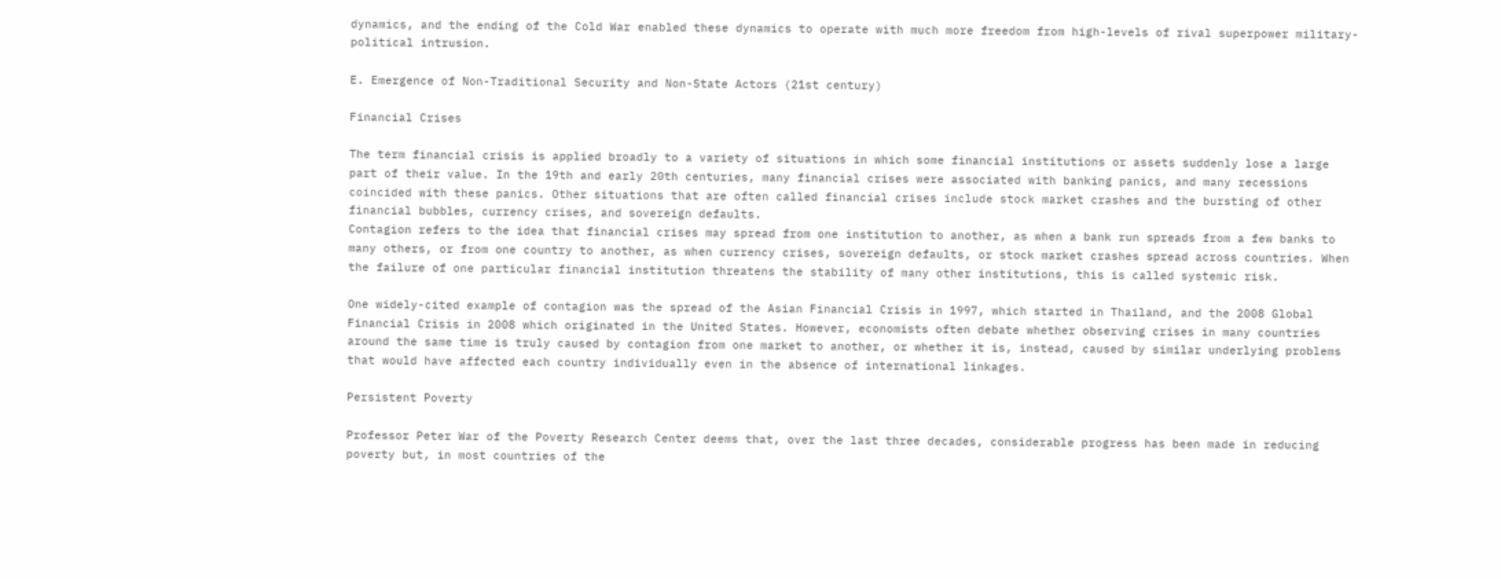dynamics, and the ending of the Cold War enabled these dynamics to operate with much more freedom from high-levels of rival superpower military-political intrusion.

E. Emergence of Non-Traditional Security and Non-State Actors (21st century)

Financial Crises

The term financial crisis is applied broadly to a variety of situations in which some financial institutions or assets suddenly lose a large part of their value. In the 19th and early 20th centuries, many financial crises were associated with banking panics, and many recessions coincided with these panics. Other situations that are often called financial crises include stock market crashes and the bursting of other financial bubbles, currency crises, and sovereign defaults.
Contagion refers to the idea that financial crises may spread from one institution to another, as when a bank run spreads from a few banks to many others, or from one country to another, as when currency crises, sovereign defaults, or stock market crashes spread across countries. When the failure of one particular financial institution threatens the stability of many other institutions, this is called systemic risk.

One widely-cited example of contagion was the spread of the Asian Financial Crisis in 1997, which started in Thailand, and the 2008 Global Financial Crisis in 2008 which originated in the United States. However, economists often debate whether observing crises in many countries around the same time is truly caused by contagion from one market to another, or whether it is, instead, caused by similar underlying problems that would have affected each country individually even in the absence of international linkages.

Persistent Poverty

Professor Peter War of the Poverty Research Center deems that, over the last three decades, considerable progress has been made in reducing poverty but, in most countries of the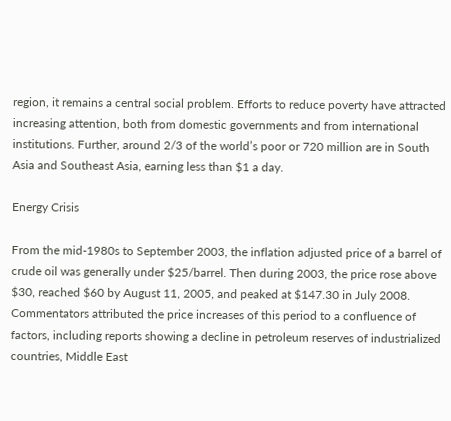region, it remains a central social problem. Efforts to reduce poverty have attracted increasing attention, both from domestic governments and from international institutions. Further, around 2/3 of the world’s poor or 720 million are in South Asia and Southeast Asia, earning less than $1 a day.

Energy Crisis

From the mid-1980s to September 2003, the inflation adjusted price of a barrel of crude oil was generally under $25/barrel. Then during 2003, the price rose above $30, reached $60 by August 11, 2005, and peaked at $147.30 in July 2008. Commentators attributed the price increases of this period to a confluence of factors, including reports showing a decline in petroleum reserves of industrialized countries, Middle East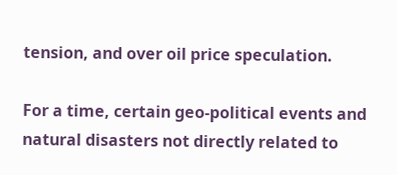tension, and over oil price speculation.

For a time, certain geo-political events and natural disasters not directly related to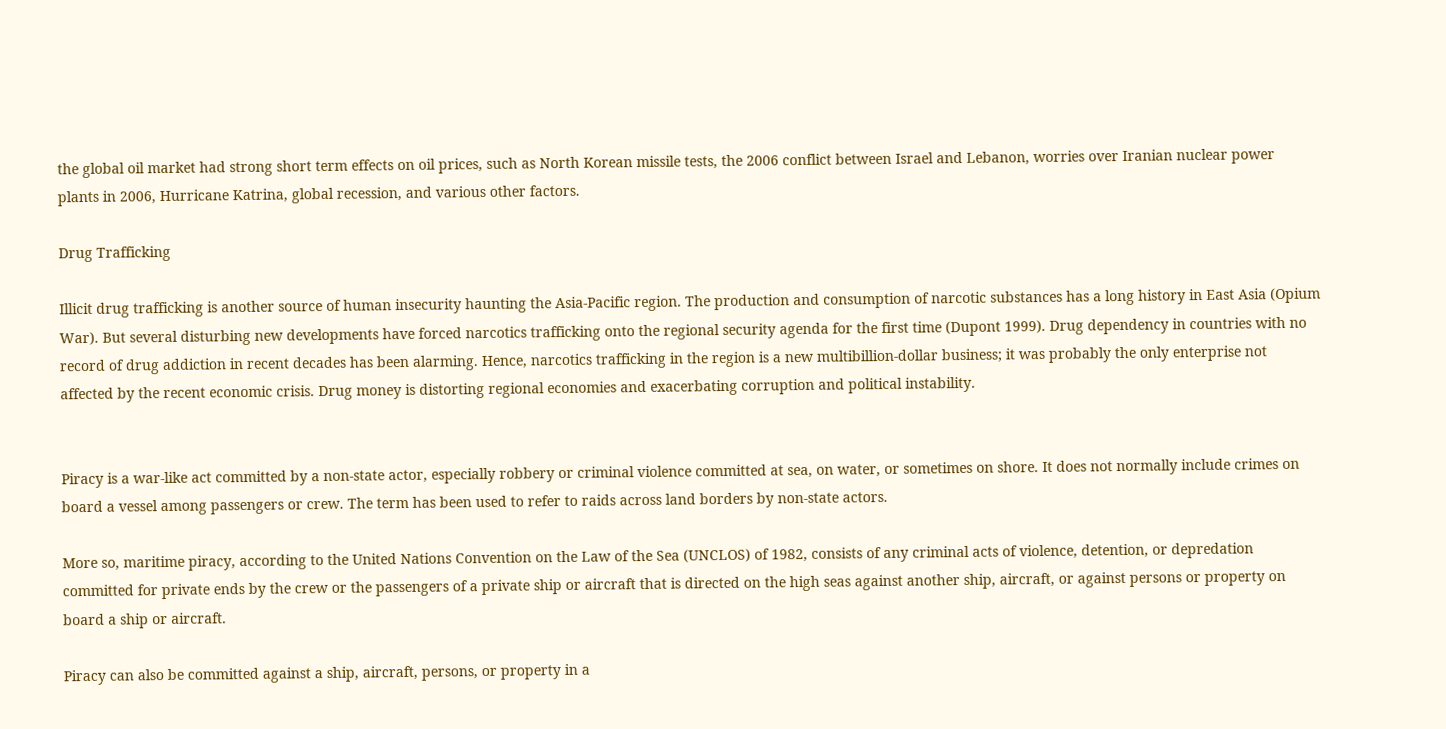the global oil market had strong short term effects on oil prices, such as North Korean missile tests, the 2006 conflict between Israel and Lebanon, worries over Iranian nuclear power plants in 2006, Hurricane Katrina, global recession, and various other factors.

Drug Trafficking

Illicit drug trafficking is another source of human insecurity haunting the Asia-Pacific region. The production and consumption of narcotic substances has a long history in East Asia (Opium War). But several disturbing new developments have forced narcotics trafficking onto the regional security agenda for the first time (Dupont 1999). Drug dependency in countries with no record of drug addiction in recent decades has been alarming. Hence, narcotics trafficking in the region is a new multibillion-dollar business; it was probably the only enterprise not affected by the recent economic crisis. Drug money is distorting regional economies and exacerbating corruption and political instability.


Piracy is a war-like act committed by a non-state actor, especially robbery or criminal violence committed at sea, on water, or sometimes on shore. It does not normally include crimes on board a vessel among passengers or crew. The term has been used to refer to raids across land borders by non-state actors.

More so, maritime piracy, according to the United Nations Convention on the Law of the Sea (UNCLOS) of 1982, consists of any criminal acts of violence, detention, or depredation committed for private ends by the crew or the passengers of a private ship or aircraft that is directed on the high seas against another ship, aircraft, or against persons or property on board a ship or aircraft.

Piracy can also be committed against a ship, aircraft, persons, or property in a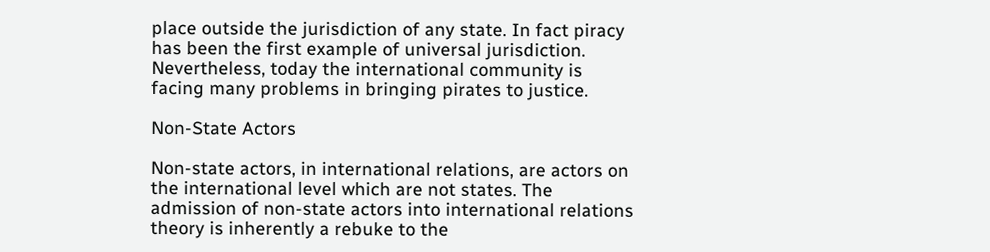place outside the jurisdiction of any state. In fact piracy has been the first example of universal jurisdiction. Nevertheless, today the international community is facing many problems in bringing pirates to justice.

Non-State Actors

Non-state actors, in international relations, are actors on the international level which are not states. The admission of non-state actors into international relations theory is inherently a rebuke to the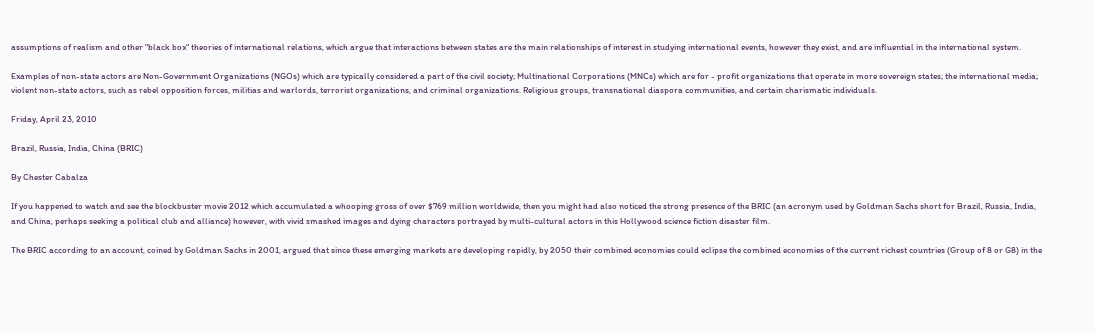assumptions of realism and other "black box" theories of international relations, which argue that interactions between states are the main relationships of interest in studying international events, however they exist, and are influential in the international system.

Examples of non-state actors are Non-Government Organizations (NGOs) which are typically considered a part of the civil society; Multinational Corporations (MNCs) which are for - profit organizations that operate in more sovereign states; the international media; violent non-state actors, such as rebel opposition forces, militias and warlords, terrorist organizations, and criminal organizations. Religious groups, transnational diaspora communities, and certain charismatic individuals.

Friday, April 23, 2010

Brazil, Russia, India, China (BRIC)

By Chester Cabalza

If you happened to watch and see the blockbuster movie 2012 which accumulated a whooping gross of over $769 million worldwide, then you might had also noticed the strong presence of the BRIC (an acronym used by Goldman Sachs short for Brazil, Russia, India, and China, perhaps seeking a political club and alliance) however, with vivid smashed images and dying characters portrayed by multi-cultural actors in this Hollywood science fiction disaster film.

The BRIC according to an account, coined by Goldman Sachs in 2001, argued that since these emerging markets are developing rapidly, by 2050 their combined economies could eclipse the combined economies of the current richest countries (Group of 8 or G8) in the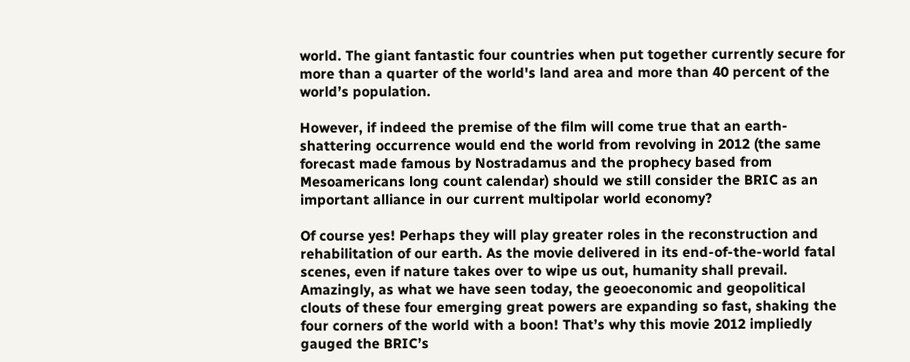world. The giant fantastic four countries when put together currently secure for more than a quarter of the world's land area and more than 40 percent of the world’s population.

However, if indeed the premise of the film will come true that an earth-shattering occurrence would end the world from revolving in 2012 (the same forecast made famous by Nostradamus and the prophecy based from Mesoamericans long count calendar) should we still consider the BRIC as an important alliance in our current multipolar world economy?

Of course yes! Perhaps they will play greater roles in the reconstruction and rehabilitation of our earth. As the movie delivered in its end-of-the-world fatal scenes, even if nature takes over to wipe us out, humanity shall prevail. Amazingly, as what we have seen today, the geoeconomic and geopolitical clouts of these four emerging great powers are expanding so fast, shaking the four corners of the world with a boon! That’s why this movie 2012 impliedly gauged the BRIC’s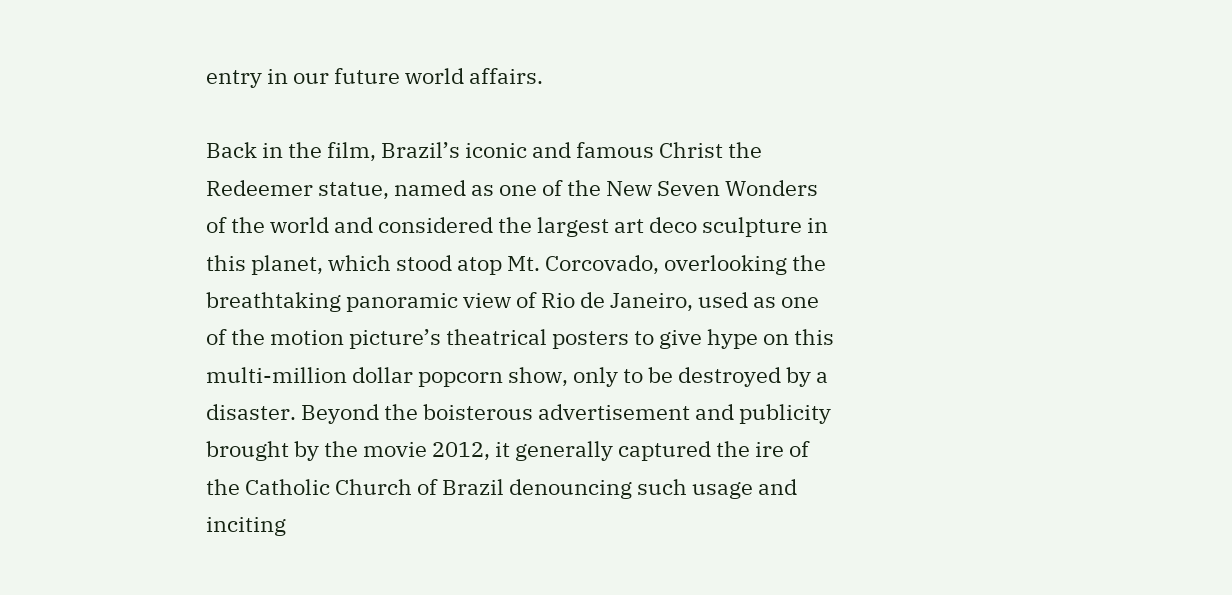entry in our future world affairs.

Back in the film, Brazil’s iconic and famous Christ the Redeemer statue, named as one of the New Seven Wonders of the world and considered the largest art deco sculpture in this planet, which stood atop Mt. Corcovado, overlooking the breathtaking panoramic view of Rio de Janeiro, used as one of the motion picture’s theatrical posters to give hype on this multi-million dollar popcorn show, only to be destroyed by a disaster. Beyond the boisterous advertisement and publicity brought by the movie 2012, it generally captured the ire of the Catholic Church of Brazil denouncing such usage and inciting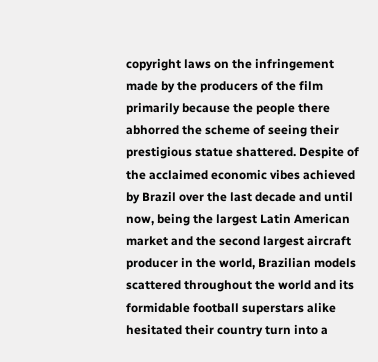copyright laws on the infringement made by the producers of the film primarily because the people there abhorred the scheme of seeing their prestigious statue shattered. Despite of the acclaimed economic vibes achieved by Brazil over the last decade and until now, being the largest Latin American market and the second largest aircraft producer in the world, Brazilian models scattered throughout the world and its formidable football superstars alike hesitated their country turn into a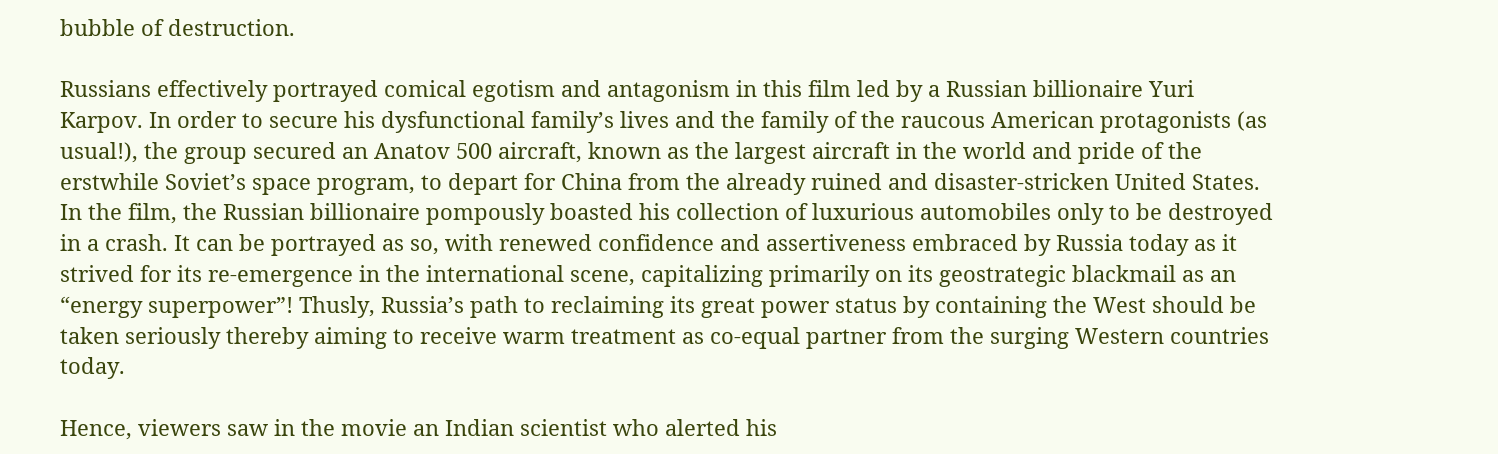bubble of destruction.

Russians effectively portrayed comical egotism and antagonism in this film led by a Russian billionaire Yuri Karpov. In order to secure his dysfunctional family’s lives and the family of the raucous American protagonists (as usual!), the group secured an Anatov 500 aircraft, known as the largest aircraft in the world and pride of the erstwhile Soviet’s space program, to depart for China from the already ruined and disaster-stricken United States. In the film, the Russian billionaire pompously boasted his collection of luxurious automobiles only to be destroyed in a crash. It can be portrayed as so, with renewed confidence and assertiveness embraced by Russia today as it strived for its re-emergence in the international scene, capitalizing primarily on its geostrategic blackmail as an “energy superpower”! Thusly, Russia’s path to reclaiming its great power status by containing the West should be taken seriously thereby aiming to receive warm treatment as co-equal partner from the surging Western countries today.

Hence, viewers saw in the movie an Indian scientist who alerted his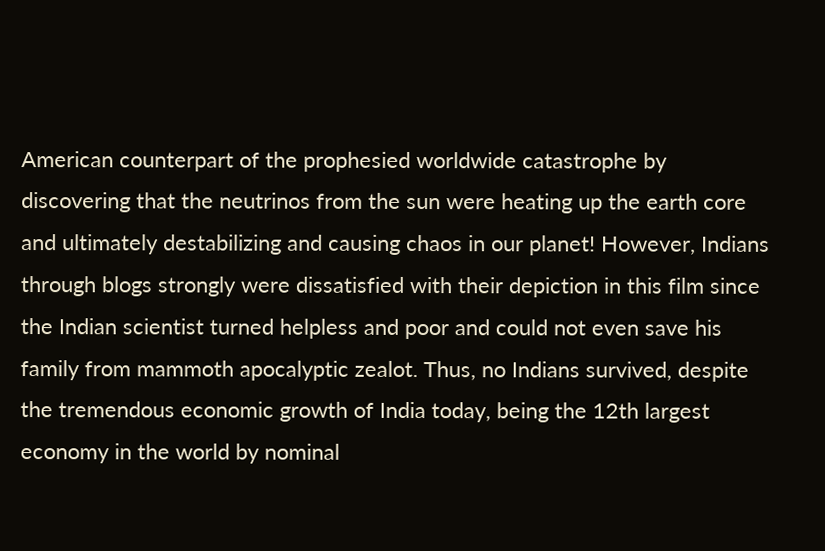American counterpart of the prophesied worldwide catastrophe by discovering that the neutrinos from the sun were heating up the earth core and ultimately destabilizing and causing chaos in our planet! However, Indians through blogs strongly were dissatisfied with their depiction in this film since the Indian scientist turned helpless and poor and could not even save his family from mammoth apocalyptic zealot. Thus, no Indians survived, despite the tremendous economic growth of India today, being the 12th largest economy in the world by nominal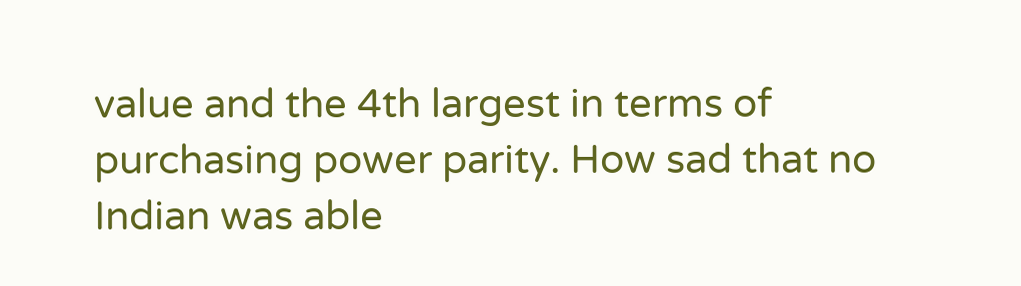value and the 4th largest in terms of purchasing power parity. How sad that no Indian was able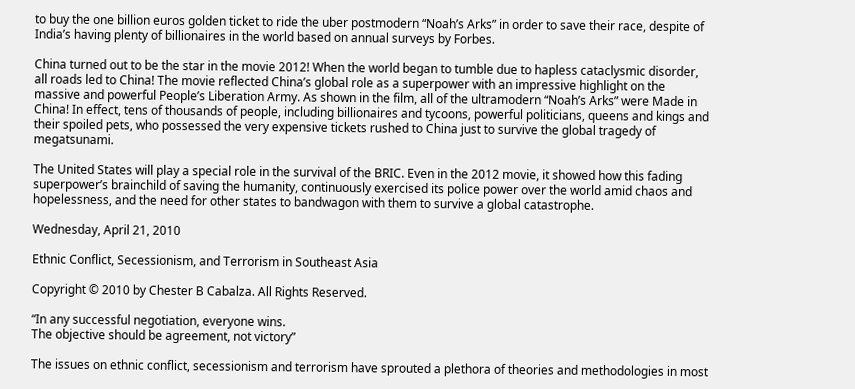to buy the one billion euros golden ticket to ride the uber postmodern “Noah’s Arks” in order to save their race, despite of India’s having plenty of billionaires in the world based on annual surveys by Forbes.

China turned out to be the star in the movie 2012! When the world began to tumble due to hapless cataclysmic disorder, all roads led to China! The movie reflected China’s global role as a superpower with an impressive highlight on the massive and powerful People’s Liberation Army. As shown in the film, all of the ultramodern “Noah’s Arks” were Made in China! In effect, tens of thousands of people, including billionaires and tycoons, powerful politicians, queens and kings and their spoiled pets, who possessed the very expensive tickets rushed to China just to survive the global tragedy of megatsunami.

The United States will play a special role in the survival of the BRIC. Even in the 2012 movie, it showed how this fading superpower’s brainchild of saving the humanity, continuously exercised its police power over the world amid chaos and hopelessness, and the need for other states to bandwagon with them to survive a global catastrophe.

Wednesday, April 21, 2010

Ethnic Conflict, Secessionism, and Terrorism in Southeast Asia

Copyright © 2010 by Chester B Cabalza. All Rights Reserved.

“In any successful negotiation, everyone wins.
The objective should be agreement, not victory”

The issues on ethnic conflict, secessionism and terrorism have sprouted a plethora of theories and methodologies in most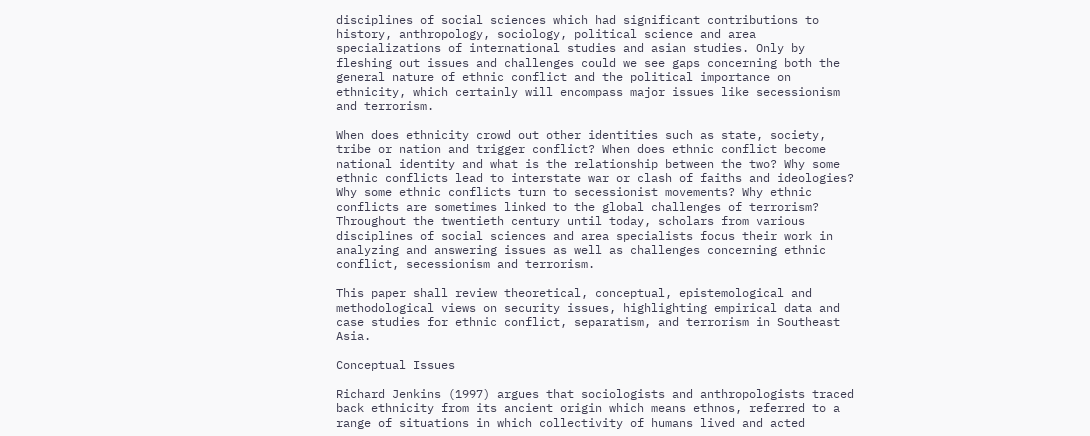disciplines of social sciences which had significant contributions to history, anthropology, sociology, political science and area specializations of international studies and asian studies. Only by fleshing out issues and challenges could we see gaps concerning both the general nature of ethnic conflict and the political importance on ethnicity, which certainly will encompass major issues like secessionism and terrorism.

When does ethnicity crowd out other identities such as state, society, tribe or nation and trigger conflict? When does ethnic conflict become national identity and what is the relationship between the two? Why some ethnic conflicts lead to interstate war or clash of faiths and ideologies? Why some ethnic conflicts turn to secessionist movements? Why ethnic conflicts are sometimes linked to the global challenges of terrorism? Throughout the twentieth century until today, scholars from various disciplines of social sciences and area specialists focus their work in analyzing and answering issues as well as challenges concerning ethnic conflict, secessionism and terrorism.

This paper shall review theoretical, conceptual, epistemological and methodological views on security issues, highlighting empirical data and case studies for ethnic conflict, separatism, and terrorism in Southeast Asia.

Conceptual Issues

Richard Jenkins (1997) argues that sociologists and anthropologists traced back ethnicity from its ancient origin which means ethnos, referred to a range of situations in which collectivity of humans lived and acted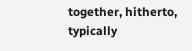together, hitherto, typically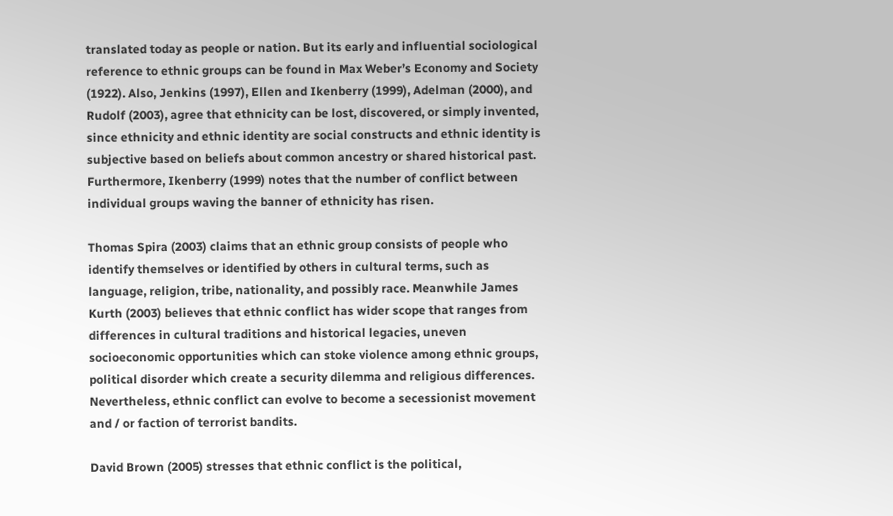translated today as people or nation. But its early and influential sociological reference to ethnic groups can be found in Max Weber’s Economy and Society (1922). Also, Jenkins (1997), Ellen and Ikenberry (1999), Adelman (2000), and Rudolf (2003), agree that ethnicity can be lost, discovered, or simply invented, since ethnicity and ethnic identity are social constructs and ethnic identity is subjective based on beliefs about common ancestry or shared historical past. Furthermore, Ikenberry (1999) notes that the number of conflict between individual groups waving the banner of ethnicity has risen.

Thomas Spira (2003) claims that an ethnic group consists of people who identify themselves or identified by others in cultural terms, such as language, religion, tribe, nationality, and possibly race. Meanwhile James Kurth (2003) believes that ethnic conflict has wider scope that ranges from differences in cultural traditions and historical legacies, uneven socioeconomic opportunities which can stoke violence among ethnic groups, political disorder which create a security dilemma and religious differences. Nevertheless, ethnic conflict can evolve to become a secessionist movement and / or faction of terrorist bandits.

David Brown (2005) stresses that ethnic conflict is the political,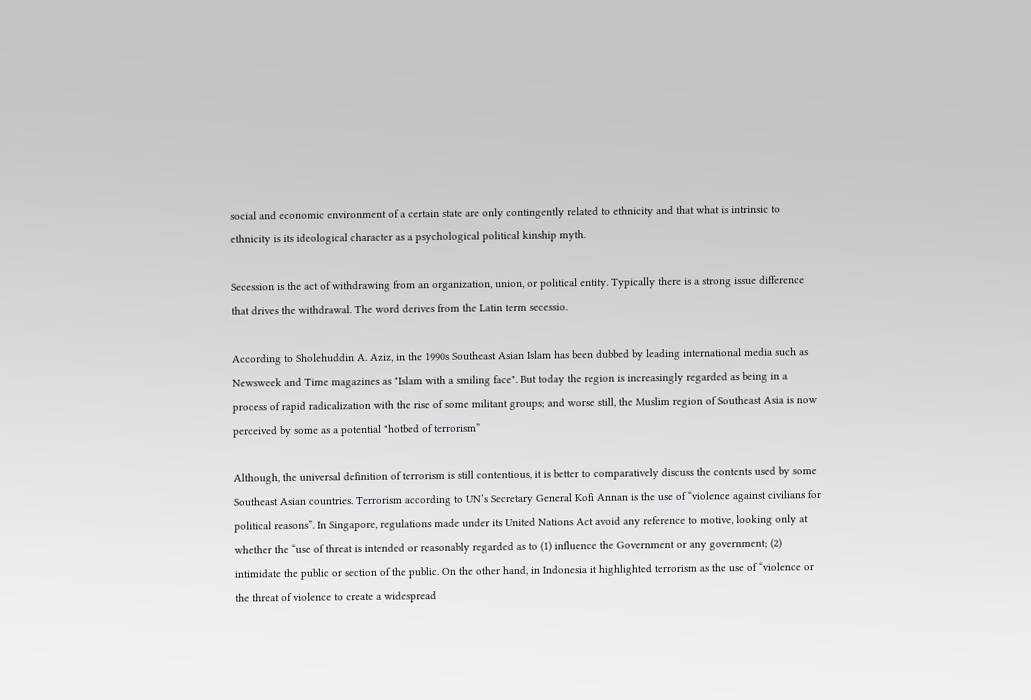social and economic environment of a certain state are only contingently related to ethnicity and that what is intrinsic to ethnicity is its ideological character as a psychological political kinship myth.

Secession is the act of withdrawing from an organization, union, or political entity. Typically there is a strong issue difference that drives the withdrawal. The word derives from the Latin term secessio.

According to Sholehuddin A. Aziz, in the 1990s Southeast Asian Islam has been dubbed by leading international media such as Newsweek and Time magazines as "Islam with a smiling face". But today the region is increasingly regarded as being in a process of rapid radicalization with the rise of some militant groups; and worse still, the Muslim region of Southeast Asia is now perceived by some as a potential "hotbed of terrorism”

Although, the universal definition of terrorism is still contentious, it is better to comparatively discuss the contents used by some Southeast Asian countries. Terrorism according to UN’s Secretary General Kofi Annan is the use of “violence against civilians for political reasons”. In Singapore, regulations made under its United Nations Act avoid any reference to motive, looking only at whether the “use of threat is intended or reasonably regarded as to (1) influence the Government or any government; (2) intimidate the public or section of the public. On the other hand, in Indonesia it highlighted terrorism as the use of “violence or the threat of violence to create a widespread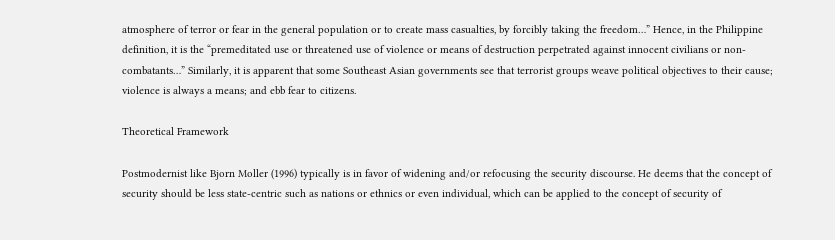atmosphere of terror or fear in the general population or to create mass casualties, by forcibly taking the freedom…” Hence, in the Philippine definition, it is the “premeditated use or threatened use of violence or means of destruction perpetrated against innocent civilians or non-combatants…” Similarly, it is apparent that some Southeast Asian governments see that terrorist groups weave political objectives to their cause; violence is always a means; and ebb fear to citizens.

Theoretical Framework

Postmodernist like Bjorn Moller (1996) typically is in favor of widening and/or refocusing the security discourse. He deems that the concept of security should be less state-centric such as nations or ethnics or even individual, which can be applied to the concept of security of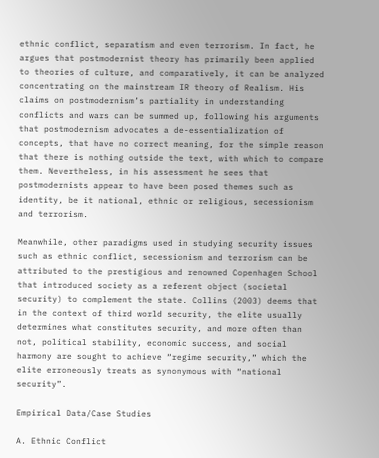ethnic conflict, separatism and even terrorism. In fact, he argues that postmodernist theory has primarily been applied to theories of culture, and comparatively, it can be analyzed concentrating on the mainstream IR theory of Realism. His claims on postmodernism’s partiality in understanding conflicts and wars can be summed up, following his arguments that postmodernism advocates a de-essentialization of concepts, that have no correct meaning, for the simple reason that there is nothing outside the text, with which to compare them. Nevertheless, in his assessment he sees that postmodernists appear to have been posed themes such as identity, be it national, ethnic or religious, secessionism and terrorism.

Meanwhile, other paradigms used in studying security issues such as ethnic conflict, secessionism and terrorism can be attributed to the prestigious and renowned Copenhagen School that introduced society as a referent object (societal security) to complement the state. Collins (2003) deems that in the context of third world security, the elite usually determines what constitutes security, and more often than not, political stability, economic success, and social harmony are sought to achieve “regime security,” which the elite erroneously treats as synonymous with “national security”.

Empirical Data/Case Studies

A. Ethnic Conflict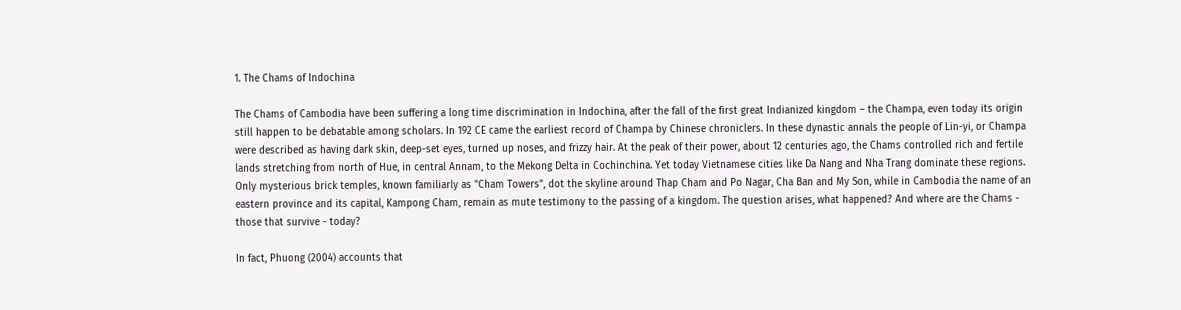1. The Chams of Indochina

The Chams of Cambodia have been suffering a long time discrimination in Indochina, after the fall of the first great Indianized kingdom – the Champa, even today its origin still happen to be debatable among scholars. In 192 CE came the earliest record of Champa by Chinese chroniclers. In these dynastic annals the people of Lin-yi, or Champa were described as having dark skin, deep-set eyes, turned up noses, and frizzy hair. At the peak of their power, about 12 centuries ago, the Chams controlled rich and fertile lands stretching from north of Hue, in central Annam, to the Mekong Delta in Cochinchina. Yet today Vietnamese cities like Da Nang and Nha Trang dominate these regions. Only mysterious brick temples, known familiarly as "Cham Towers", dot the skyline around Thap Cham and Po Nagar, Cha Ban and My Son, while in Cambodia the name of an eastern province and its capital, Kampong Cham, remain as mute testimony to the passing of a kingdom. The question arises, what happened? And where are the Chams - those that survive - today?

In fact, Phuong (2004) accounts that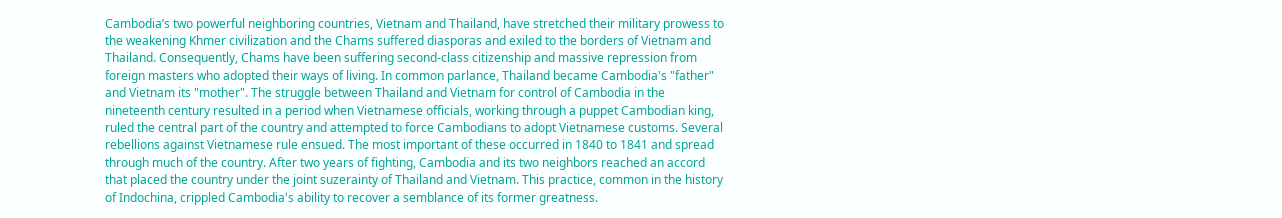Cambodia’s two powerful neighboring countries, Vietnam and Thailand, have stretched their military prowess to the weakening Khmer civilization and the Chams suffered diasporas and exiled to the borders of Vietnam and Thailand. Consequently, Chams have been suffering second-class citizenship and massive repression from foreign masters who adopted their ways of living. In common parlance, Thailand became Cambodia's "father" and Vietnam its "mother". The struggle between Thailand and Vietnam for control of Cambodia in the nineteenth century resulted in a period when Vietnamese officials, working through a puppet Cambodian king, ruled the central part of the country and attempted to force Cambodians to adopt Vietnamese customs. Several rebellions against Vietnamese rule ensued. The most important of these occurred in 1840 to 1841 and spread through much of the country. After two years of fighting, Cambodia and its two neighbors reached an accord that placed the country under the joint suzerainty of Thailand and Vietnam. This practice, common in the history of Indochina, crippled Cambodia's ability to recover a semblance of its former greatness.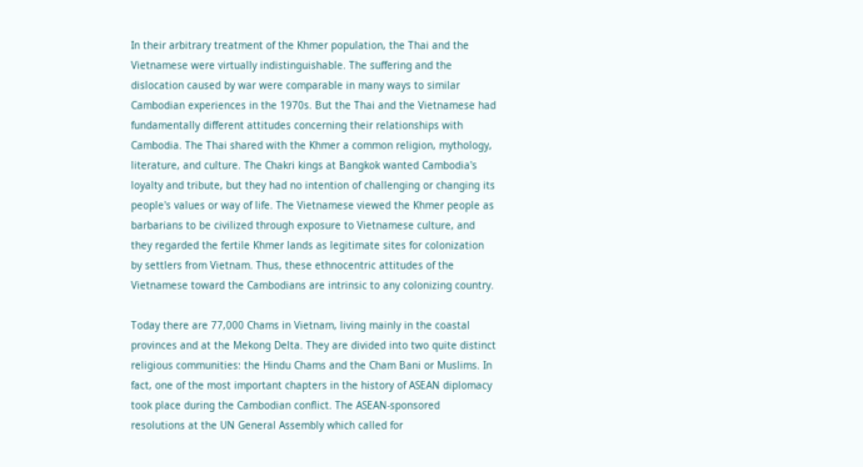In their arbitrary treatment of the Khmer population, the Thai and the Vietnamese were virtually indistinguishable. The suffering and the dislocation caused by war were comparable in many ways to similar Cambodian experiences in the 1970s. But the Thai and the Vietnamese had fundamentally different attitudes concerning their relationships with Cambodia. The Thai shared with the Khmer a common religion, mythology, literature, and culture. The Chakri kings at Bangkok wanted Cambodia's loyalty and tribute, but they had no intention of challenging or changing its people's values or way of life. The Vietnamese viewed the Khmer people as barbarians to be civilized through exposure to Vietnamese culture, and they regarded the fertile Khmer lands as legitimate sites for colonization by settlers from Vietnam. Thus, these ethnocentric attitudes of the Vietnamese toward the Cambodians are intrinsic to any colonizing country.

Today there are 77,000 Chams in Vietnam, living mainly in the coastal provinces and at the Mekong Delta. They are divided into two quite distinct religious communities: the Hindu Chams and the Cham Bani or Muslims. In fact, one of the most important chapters in the history of ASEAN diplomacy took place during the Cambodian conflict. The ASEAN-sponsored resolutions at the UN General Assembly which called for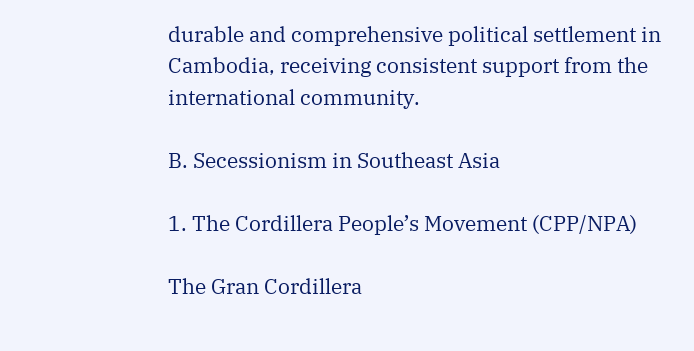durable and comprehensive political settlement in Cambodia, receiving consistent support from the international community.

B. Secessionism in Southeast Asia

1. The Cordillera People’s Movement (CPP/NPA)

The Gran Cordillera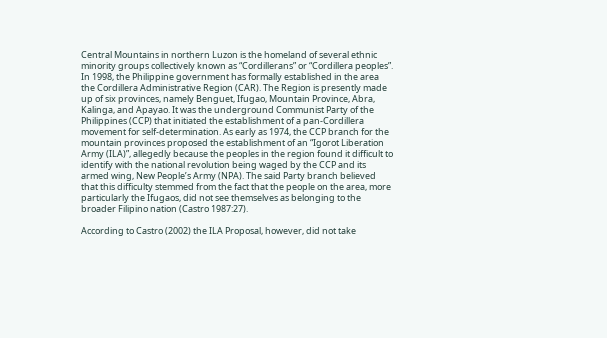Central Mountains in northern Luzon is the homeland of several ethnic minority groups collectively known as “Cordillerans” or “Cordillera peoples”. In 1998, the Philippine government has formally established in the area the Cordillera Administrative Region (CAR). The Region is presently made up of six provinces, namely Benguet, Ifugao, Mountain Province, Abra, Kalinga, and Apayao. It was the underground Communist Party of the Philippines (CCP) that initiated the establishment of a pan-Cordillera movement for self-determination. As early as 1974, the CCP branch for the mountain provinces proposed the establishment of an “Igorot Liberation Army (ILA)”, allegedly because the peoples in the region found it difficult to identify with the national revolution being waged by the CCP and its armed wing, New People’s Army (NPA). The said Party branch believed that this difficulty stemmed from the fact that the people on the area, more particularly the Ifugaos, did not see themselves as belonging to the broader Filipino nation (Castro 1987:27).

According to Castro (2002) the ILA Proposal, however, did not take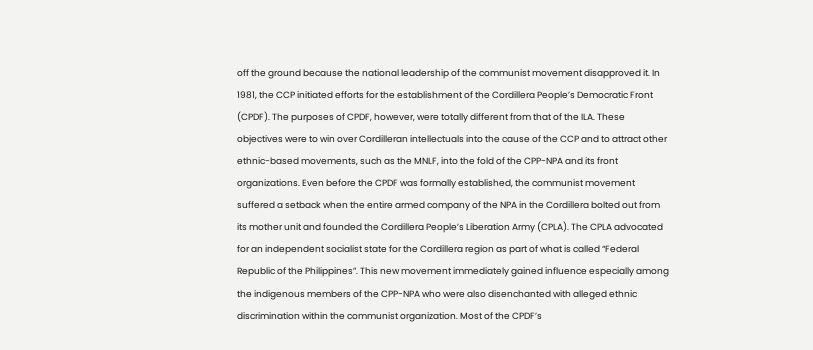off the ground because the national leadership of the communist movement disapproved it. In 1981, the CCP initiated efforts for the establishment of the Cordillera People’s Democratic Front (CPDF). The purposes of CPDF, however, were totally different from that of the ILA. These objectives were to win over Cordilleran intellectuals into the cause of the CCP and to attract other ethnic-based movements, such as the MNLF, into the fold of the CPP-NPA and its front organizations. Even before the CPDF was formally established, the communist movement suffered a setback when the entire armed company of the NPA in the Cordillera bolted out from its mother unit and founded the Cordillera People’s Liberation Army (CPLA). The CPLA advocated for an independent socialist state for the Cordillera region as part of what is called “Federal Republic of the Philippines”. This new movement immediately gained influence especially among the indigenous members of the CPP-NPA who were also disenchanted with alleged ethnic discrimination within the communist organization. Most of the CPDF’s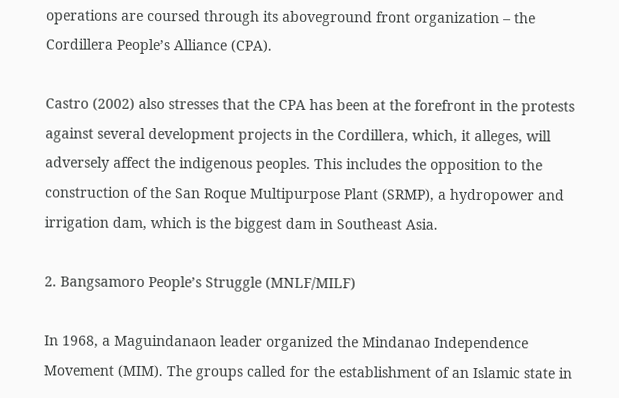operations are coursed through its aboveground front organization – the Cordillera People’s Alliance (CPA).

Castro (2002) also stresses that the CPA has been at the forefront in the protests against several development projects in the Cordillera, which, it alleges, will adversely affect the indigenous peoples. This includes the opposition to the construction of the San Roque Multipurpose Plant (SRMP), a hydropower and irrigation dam, which is the biggest dam in Southeast Asia.

2. Bangsamoro People’s Struggle (MNLF/MILF)

In 1968, a Maguindanaon leader organized the Mindanao Independence Movement (MIM). The groups called for the establishment of an Islamic state in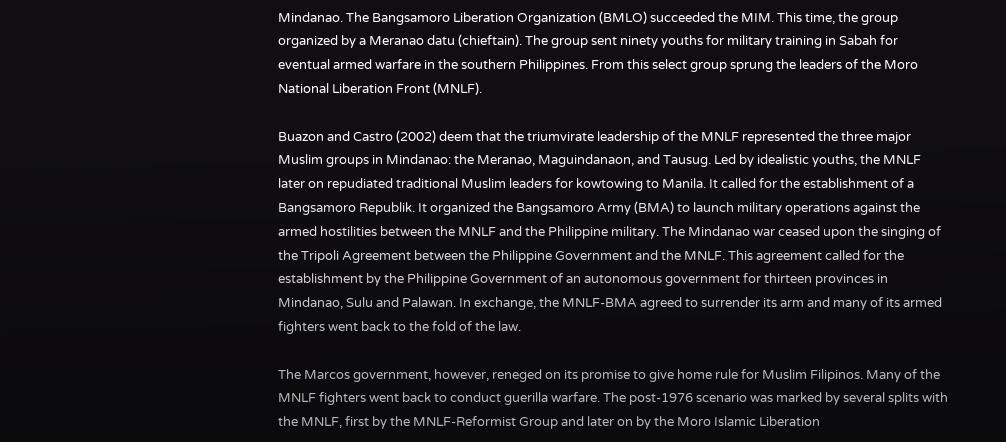Mindanao. The Bangsamoro Liberation Organization (BMLO) succeeded the MIM. This time, the group organized by a Meranao datu (chieftain). The group sent ninety youths for military training in Sabah for eventual armed warfare in the southern Philippines. From this select group sprung the leaders of the Moro National Liberation Front (MNLF).

Buazon and Castro (2002) deem that the triumvirate leadership of the MNLF represented the three major Muslim groups in Mindanao: the Meranao, Maguindanaon, and Tausug. Led by idealistic youths, the MNLF later on repudiated traditional Muslim leaders for kowtowing to Manila. It called for the establishment of a Bangsamoro Republik. It organized the Bangsamoro Army (BMA) to launch military operations against the armed hostilities between the MNLF and the Philippine military. The Mindanao war ceased upon the singing of the Tripoli Agreement between the Philippine Government and the MNLF. This agreement called for the establishment by the Philippine Government of an autonomous government for thirteen provinces in Mindanao, Sulu and Palawan. In exchange, the MNLF-BMA agreed to surrender its arm and many of its armed fighters went back to the fold of the law.

The Marcos government, however, reneged on its promise to give home rule for Muslim Filipinos. Many of the MNLF fighters went back to conduct guerilla warfare. The post-1976 scenario was marked by several splits with the MNLF, first by the MNLF-Reformist Group and later on by the Moro Islamic Liberation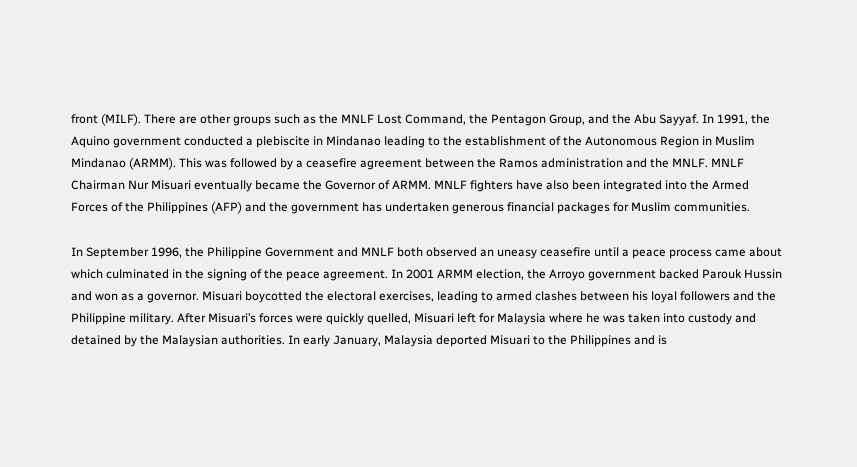front (MILF). There are other groups such as the MNLF Lost Command, the Pentagon Group, and the Abu Sayyaf. In 1991, the Aquino government conducted a plebiscite in Mindanao leading to the establishment of the Autonomous Region in Muslim Mindanao (ARMM). This was followed by a ceasefire agreement between the Ramos administration and the MNLF. MNLF Chairman Nur Misuari eventually became the Governor of ARMM. MNLF fighters have also been integrated into the Armed Forces of the Philippines (AFP) and the government has undertaken generous financial packages for Muslim communities.

In September 1996, the Philippine Government and MNLF both observed an uneasy ceasefire until a peace process came about which culminated in the signing of the peace agreement. In 2001 ARMM election, the Arroyo government backed Parouk Hussin and won as a governor. Misuari boycotted the electoral exercises, leading to armed clashes between his loyal followers and the Philippine military. After Misuari’s forces were quickly quelled, Misuari left for Malaysia where he was taken into custody and detained by the Malaysian authorities. In early January, Malaysia deported Misuari to the Philippines and is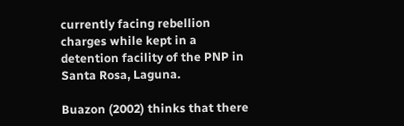currently facing rebellion charges while kept in a detention facility of the PNP in Santa Rosa, Laguna.

Buazon (2002) thinks that there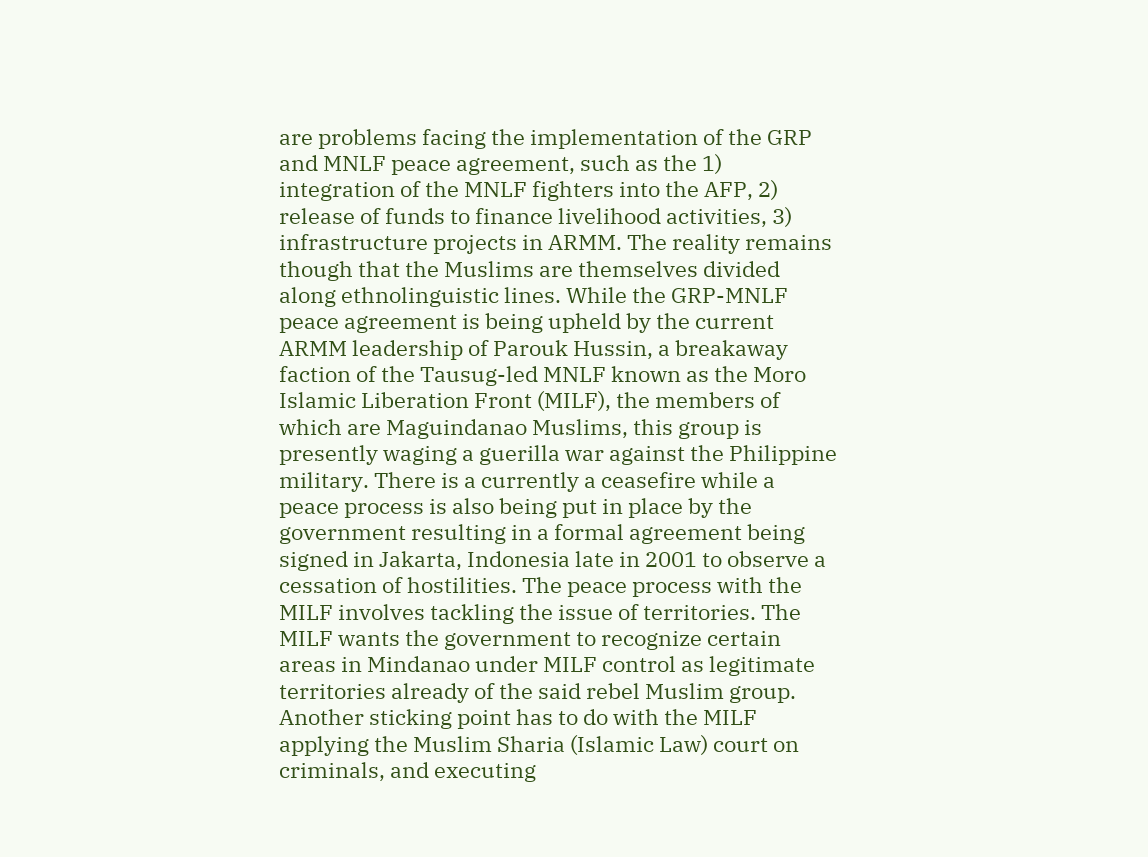are problems facing the implementation of the GRP and MNLF peace agreement, such as the 1) integration of the MNLF fighters into the AFP, 2) release of funds to finance livelihood activities, 3) infrastructure projects in ARMM. The reality remains though that the Muslims are themselves divided along ethnolinguistic lines. While the GRP-MNLF peace agreement is being upheld by the current ARMM leadership of Parouk Hussin, a breakaway faction of the Tausug-led MNLF known as the Moro Islamic Liberation Front (MILF), the members of which are Maguindanao Muslims, this group is presently waging a guerilla war against the Philippine military. There is a currently a ceasefire while a peace process is also being put in place by the government resulting in a formal agreement being signed in Jakarta, Indonesia late in 2001 to observe a cessation of hostilities. The peace process with the MILF involves tackling the issue of territories. The MILF wants the government to recognize certain areas in Mindanao under MILF control as legitimate territories already of the said rebel Muslim group. Another sticking point has to do with the MILF applying the Muslim Sharia (Islamic Law) court on criminals, and executing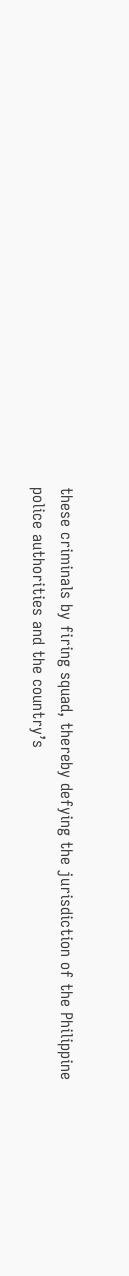these criminals by firing squad, thereby defying the jurisdiction of the Philippine police authorities and the country’s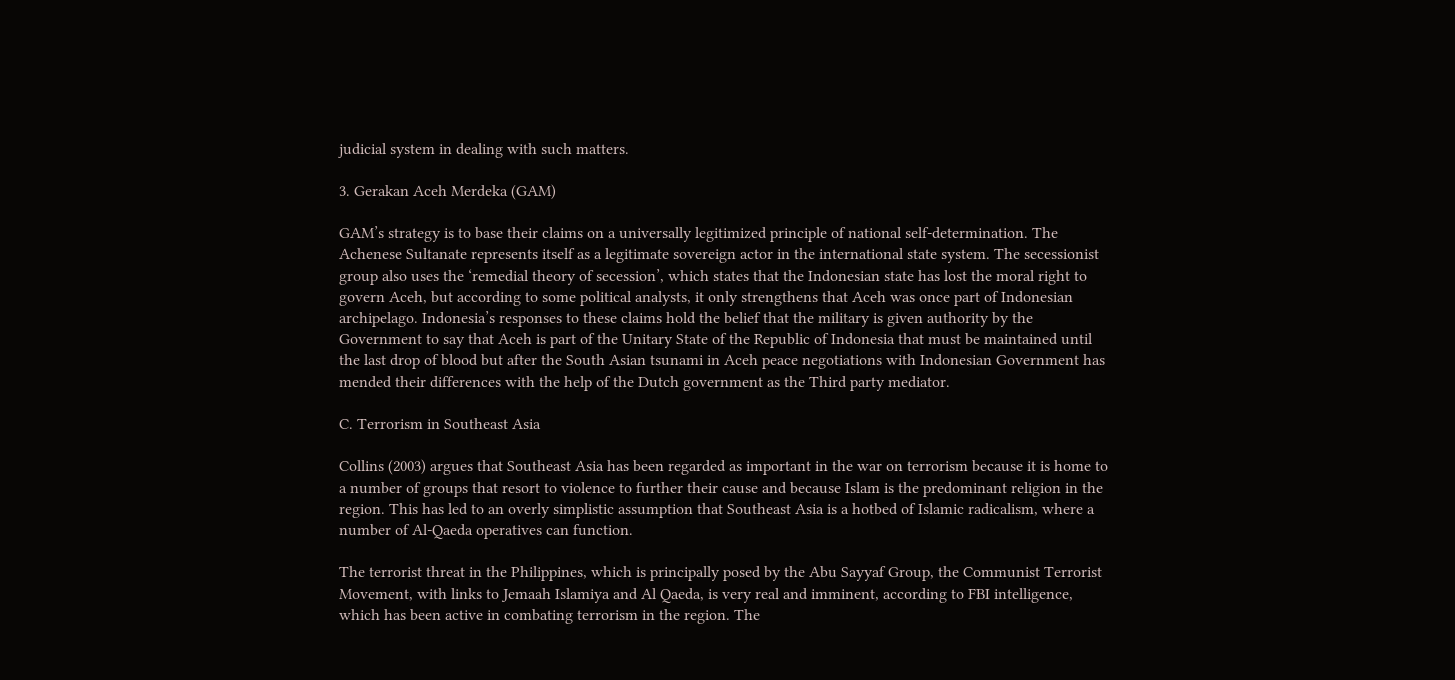judicial system in dealing with such matters.

3. Gerakan Aceh Merdeka (GAM)

GAM’s strategy is to base their claims on a universally legitimized principle of national self-determination. The Achenese Sultanate represents itself as a legitimate sovereign actor in the international state system. The secessionist group also uses the ‘remedial theory of secession’, which states that the Indonesian state has lost the moral right to govern Aceh, but according to some political analysts, it only strengthens that Aceh was once part of Indonesian archipelago. Indonesia’s responses to these claims hold the belief that the military is given authority by the Government to say that Aceh is part of the Unitary State of the Republic of Indonesia that must be maintained until the last drop of blood but after the South Asian tsunami in Aceh peace negotiations with Indonesian Government has mended their differences with the help of the Dutch government as the Third party mediator.

C. Terrorism in Southeast Asia

Collins (2003) argues that Southeast Asia has been regarded as important in the war on terrorism because it is home to a number of groups that resort to violence to further their cause and because Islam is the predominant religion in the region. This has led to an overly simplistic assumption that Southeast Asia is a hotbed of Islamic radicalism, where a number of Al-Qaeda operatives can function.

The terrorist threat in the Philippines, which is principally posed by the Abu Sayyaf Group, the Communist Terrorist Movement, with links to Jemaah Islamiya and Al Qaeda, is very real and imminent, according to FBI intelligence, which has been active in combating terrorism in the region. The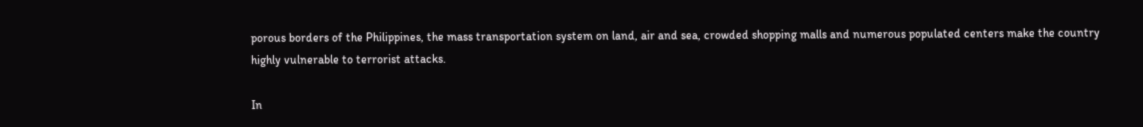porous borders of the Philippines, the mass transportation system on land, air and sea, crowded shopping malls and numerous populated centers make the country highly vulnerable to terrorist attacks.

In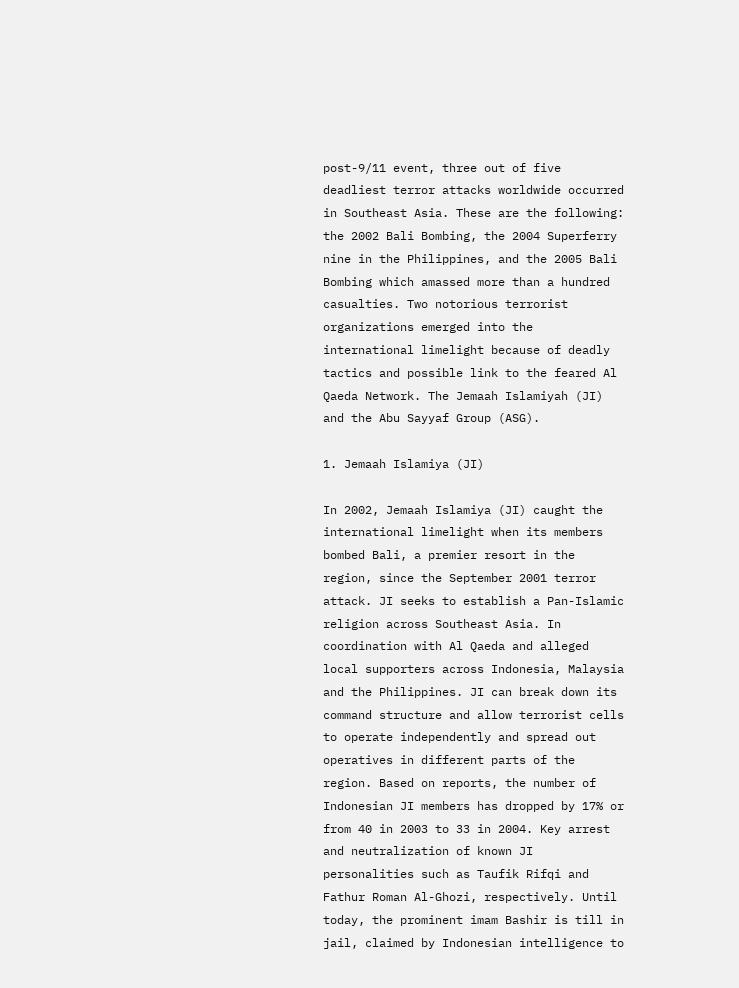post-9/11 event, three out of five deadliest terror attacks worldwide occurred in Southeast Asia. These are the following: the 2002 Bali Bombing, the 2004 Superferry nine in the Philippines, and the 2005 Bali Bombing which amassed more than a hundred casualties. Two notorious terrorist organizations emerged into the international limelight because of deadly tactics and possible link to the feared Al Qaeda Network. The Jemaah Islamiyah (JI) and the Abu Sayyaf Group (ASG).

1. Jemaah Islamiya (JI)

In 2002, Jemaah Islamiya (JI) caught the international limelight when its members bombed Bali, a premier resort in the region, since the September 2001 terror attack. JI seeks to establish a Pan-Islamic religion across Southeast Asia. In coordination with Al Qaeda and alleged local supporters across Indonesia, Malaysia and the Philippines. JI can break down its command structure and allow terrorist cells to operate independently and spread out operatives in different parts of the region. Based on reports, the number of Indonesian JI members has dropped by 17% or from 40 in 2003 to 33 in 2004. Key arrest and neutralization of known JI personalities such as Taufik Rifqi and Fathur Roman Al-Ghozi, respectively. Until today, the prominent imam Bashir is till in jail, claimed by Indonesian intelligence to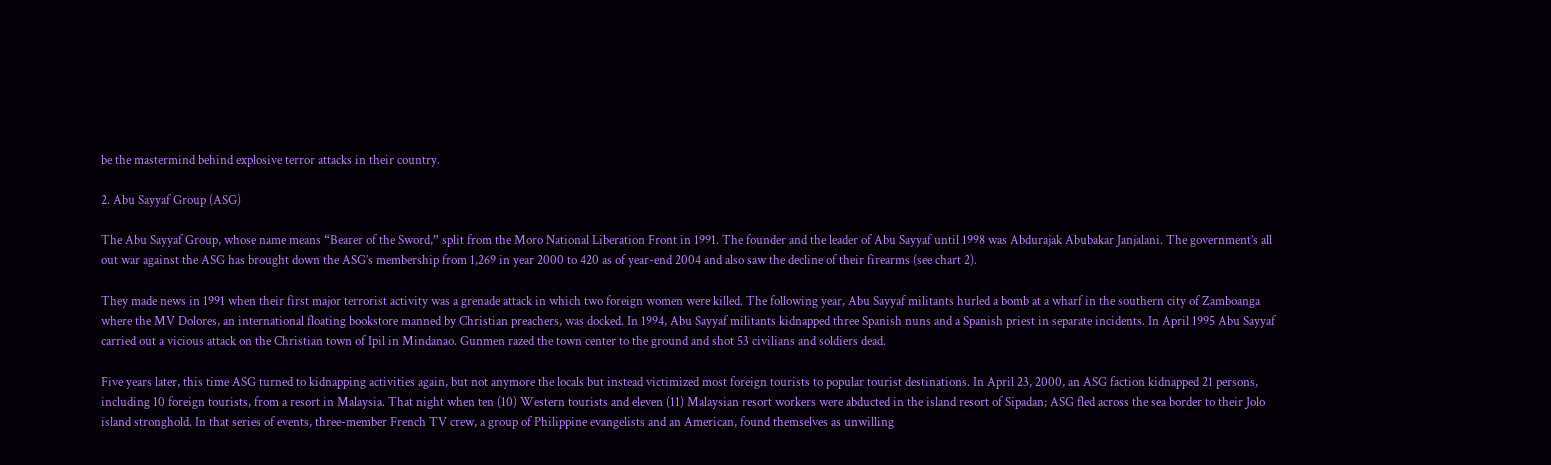be the mastermind behind explosive terror attacks in their country.

2. Abu Sayyaf Group (ASG)

The Abu Sayyaf Group, whose name means “Bearer of the Sword,” split from the Moro National Liberation Front in 1991. The founder and the leader of Abu Sayyaf until 1998 was Abdurajak Abubakar Janjalani. The government’s all out war against the ASG has brought down the ASG’s membership from 1,269 in year 2000 to 420 as of year-end 2004 and also saw the decline of their firearms (see chart 2).

They made news in 1991 when their first major terrorist activity was a grenade attack in which two foreign women were killed. The following year, Abu Sayyaf militants hurled a bomb at a wharf in the southern city of Zamboanga where the MV Dolores, an international floating bookstore manned by Christian preachers, was docked. In 1994, Abu Sayyaf militants kidnapped three Spanish nuns and a Spanish priest in separate incidents. In April 1995 Abu Sayyaf carried out a vicious attack on the Christian town of Ipil in Mindanao. Gunmen razed the town center to the ground and shot 53 civilians and soldiers dead.

Five years later, this time ASG turned to kidnapping activities again, but not anymore the locals but instead victimized most foreign tourists to popular tourist destinations. In April 23, 2000, an ASG faction kidnapped 21 persons, including 10 foreign tourists, from a resort in Malaysia. That night when ten (10) Western tourists and eleven (11) Malaysian resort workers were abducted in the island resort of Sipadan; ASG fled across the sea border to their Jolo island stronghold. In that series of events, three-member French TV crew, a group of Philippine evangelists and an American, found themselves as unwilling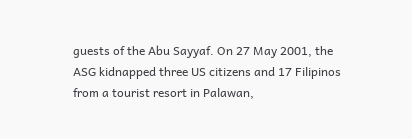guests of the Abu Sayyaf. On 27 May 2001, the ASG kidnapped three US citizens and 17 Filipinos from a tourist resort in Palawan,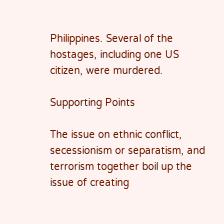Philippines. Several of the hostages, including one US citizen, were murdered.

Supporting Points

The issue on ethnic conflict, secessionism or separatism, and terrorism together boil up the issue of creating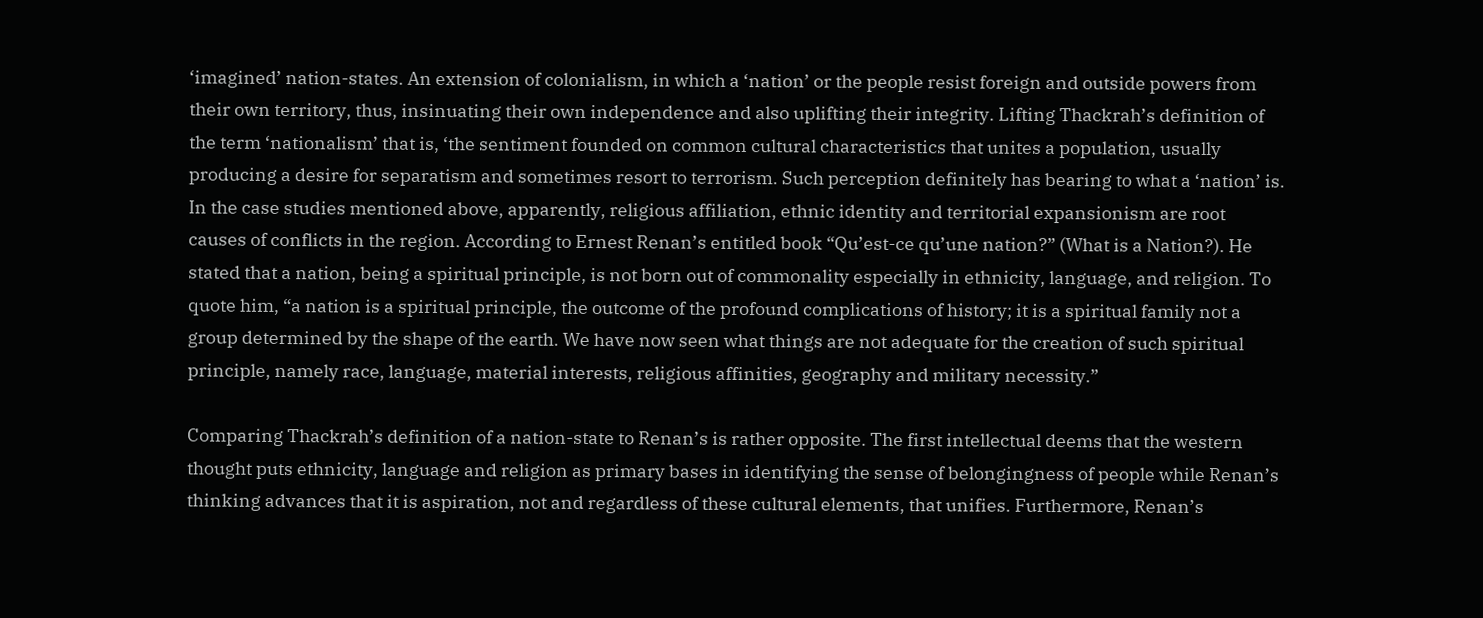‘imagined’ nation-states. An extension of colonialism, in which a ‘nation’ or the people resist foreign and outside powers from their own territory, thus, insinuating their own independence and also uplifting their integrity. Lifting Thackrah’s definition of the term ‘nationalism’ that is, ‘the sentiment founded on common cultural characteristics that unites a population, usually producing a desire for separatism and sometimes resort to terrorism. Such perception definitely has bearing to what a ‘nation’ is. In the case studies mentioned above, apparently, religious affiliation, ethnic identity and territorial expansionism are root causes of conflicts in the region. According to Ernest Renan’s entitled book “Qu’est-ce qu’une nation?” (What is a Nation?). He stated that a nation, being a spiritual principle, is not born out of commonality especially in ethnicity, language, and religion. To quote him, “a nation is a spiritual principle, the outcome of the profound complications of history; it is a spiritual family not a group determined by the shape of the earth. We have now seen what things are not adequate for the creation of such spiritual principle, namely race, language, material interests, religious affinities, geography and military necessity.”

Comparing Thackrah’s definition of a nation-state to Renan’s is rather opposite. The first intellectual deems that the western thought puts ethnicity, language and religion as primary bases in identifying the sense of belongingness of people while Renan’s thinking advances that it is aspiration, not and regardless of these cultural elements, that unifies. Furthermore, Renan’s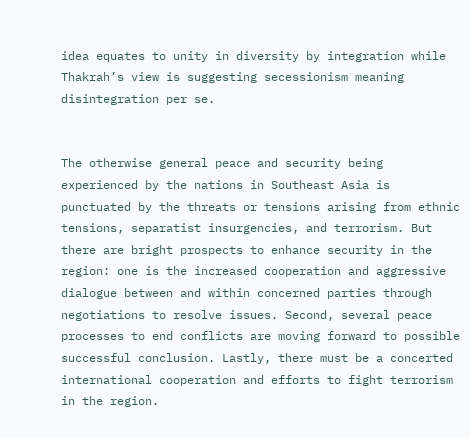idea equates to unity in diversity by integration while Thakrah’s view is suggesting secessionism meaning disintegration per se.


The otherwise general peace and security being experienced by the nations in Southeast Asia is punctuated by the threats or tensions arising from ethnic tensions, separatist insurgencies, and terrorism. But there are bright prospects to enhance security in the region: one is the increased cooperation and aggressive dialogue between and within concerned parties through negotiations to resolve issues. Second, several peace processes to end conflicts are moving forward to possible successful conclusion. Lastly, there must be a concerted international cooperation and efforts to fight terrorism in the region.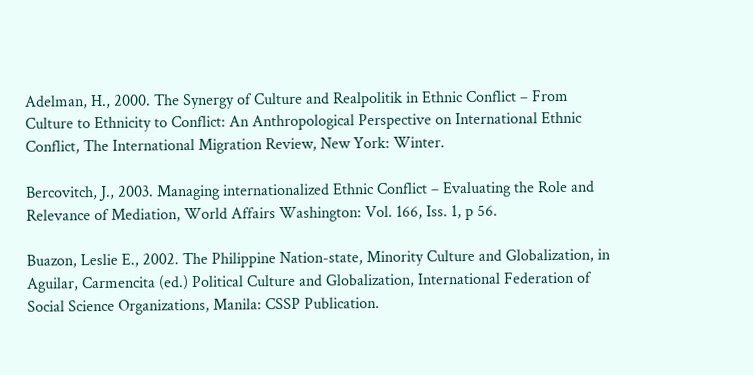Adelman, H., 2000. The Synergy of Culture and Realpolitik in Ethnic Conflict – From Culture to Ethnicity to Conflict: An Anthropological Perspective on International Ethnic Conflict, The International Migration Review, New York: Winter.

Bercovitch, J., 2003. Managing internationalized Ethnic Conflict – Evaluating the Role and Relevance of Mediation, World Affairs Washington: Vol. 166, Iss. 1, p 56.

Buazon, Leslie E., 2002. The Philippine Nation-state, Minority Culture and Globalization, in Aguilar, Carmencita (ed.) Political Culture and Globalization, International Federation of Social Science Organizations, Manila: CSSP Publication.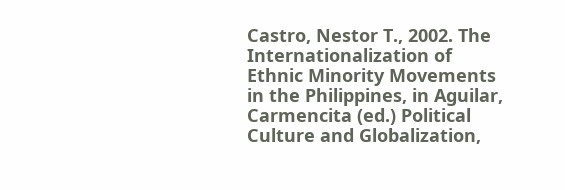Castro, Nestor T., 2002. The Internationalization of Ethnic Minority Movements in the Philippines, in Aguilar, Carmencita (ed.) Political Culture and Globalization,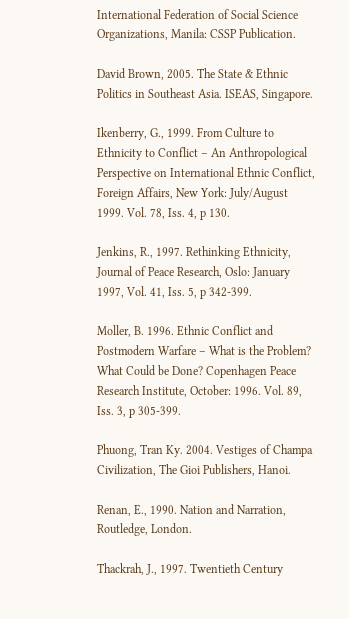International Federation of Social Science Organizations, Manila: CSSP Publication.

David Brown, 2005. The State & Ethnic Politics in Southeast Asia. ISEAS, Singapore.

Ikenberry, G., 1999. From Culture to Ethnicity to Conflict – An Anthropological Perspective on International Ethnic Conflict, Foreign Affairs, New York: July/August 1999. Vol. 78, Iss. 4, p 130.

Jenkins, R., 1997. Rethinking Ethnicity, Journal of Peace Research, Oslo: January 1997, Vol. 41, Iss. 5, p 342-399.

Moller, B. 1996. Ethnic Conflict and Postmodern Warfare – What is the Problem? What Could be Done? Copenhagen Peace Research Institute, October: 1996. Vol. 89, Iss. 3, p 305-399.

Phuong, Tran Ky. 2004. Vestiges of Champa Civilization, The Gioi Publishers, Hanoi.

Renan, E., 1990. Nation and Narration, Routledge, London.

Thackrah, J., 1997. Twentieth Century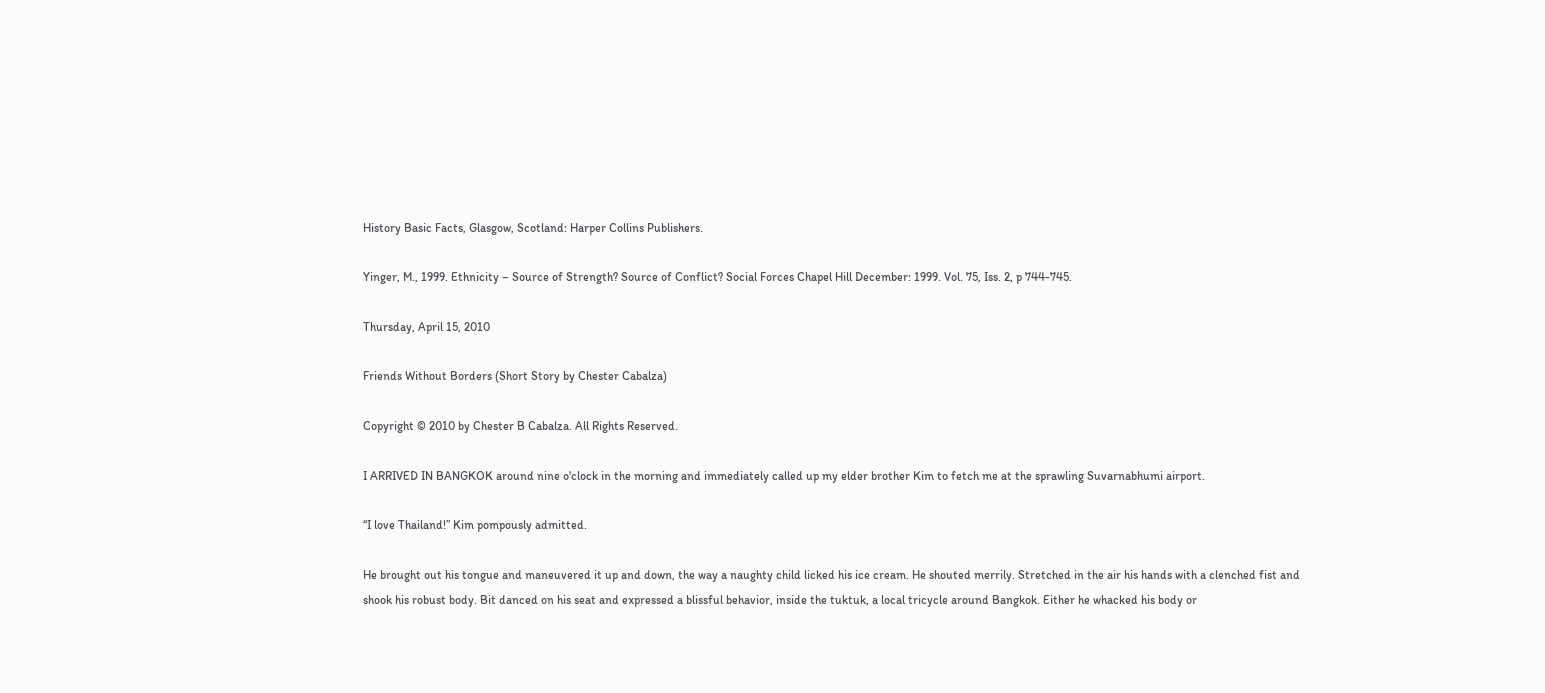History Basic Facts, Glasgow, Scotland: Harper Collins Publishers.

Yinger, M., 1999. Ethnicity – Source of Strength? Source of Conflict? Social Forces Chapel Hill December: 1999. Vol. 75, Iss. 2, p 744-745.

Thursday, April 15, 2010

Friends Without Borders (Short Story by Chester Cabalza)

Copyright © 2010 by Chester B Cabalza. All Rights Reserved.

I ARRIVED IN BANGKOK around nine o'clock in the morning and immediately called up my elder brother Kim to fetch me at the sprawling Suvarnabhumi airport.

“I love Thailand!” Kim pompously admitted.

He brought out his tongue and maneuvered it up and down, the way a naughty child licked his ice cream. He shouted merrily. Stretched in the air his hands with a clenched fist and shook his robust body. Bit danced on his seat and expressed a blissful behavior, inside the tuktuk, a local tricycle around Bangkok. Either he whacked his body or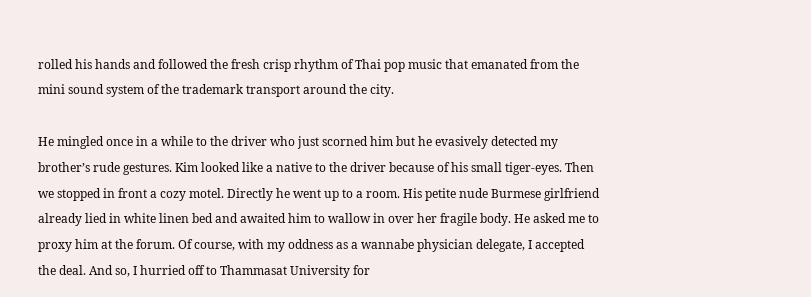rolled his hands and followed the fresh crisp rhythm of Thai pop music that emanated from the mini sound system of the trademark transport around the city.

He mingled once in a while to the driver who just scorned him but he evasively detected my brother’s rude gestures. Kim looked like a native to the driver because of his small tiger-eyes. Then we stopped in front a cozy motel. Directly he went up to a room. His petite nude Burmese girlfriend already lied in white linen bed and awaited him to wallow in over her fragile body. He asked me to proxy him at the forum. Of course, with my oddness as a wannabe physician delegate, I accepted the deal. And so, I hurried off to Thammasat University for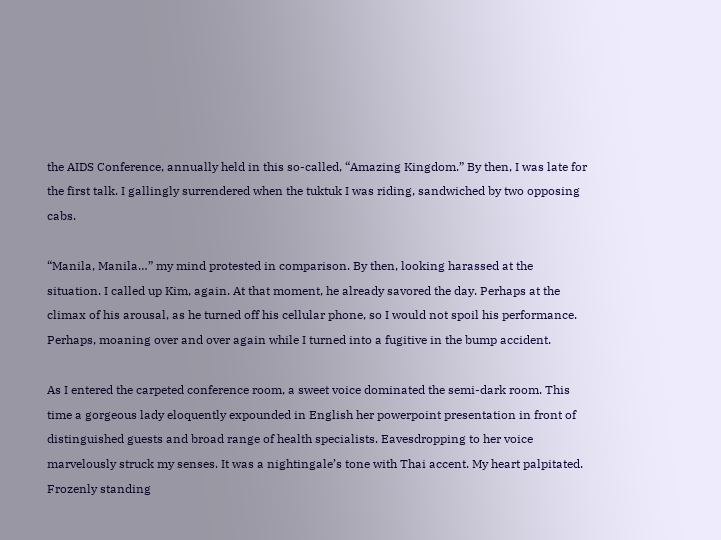the AIDS Conference, annually held in this so-called, “Amazing Kingdom.” By then, I was late for the first talk. I gallingly surrendered when the tuktuk I was riding, sandwiched by two opposing cabs.

“Manila, Manila…” my mind protested in comparison. By then, looking harassed at the situation. I called up Kim, again. At that moment, he already savored the day. Perhaps at the climax of his arousal, as he turned off his cellular phone, so I would not spoil his performance. Perhaps, moaning over and over again while I turned into a fugitive in the bump accident.

As I entered the carpeted conference room, a sweet voice dominated the semi-dark room. This time a gorgeous lady eloquently expounded in English her powerpoint presentation in front of distinguished guests and broad range of health specialists. Eavesdropping to her voice marvelously struck my senses. It was a nightingale’s tone with Thai accent. My heart palpitated. Frozenly standing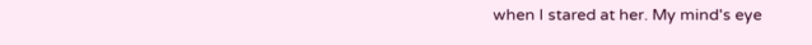when I stared at her. My mind's eye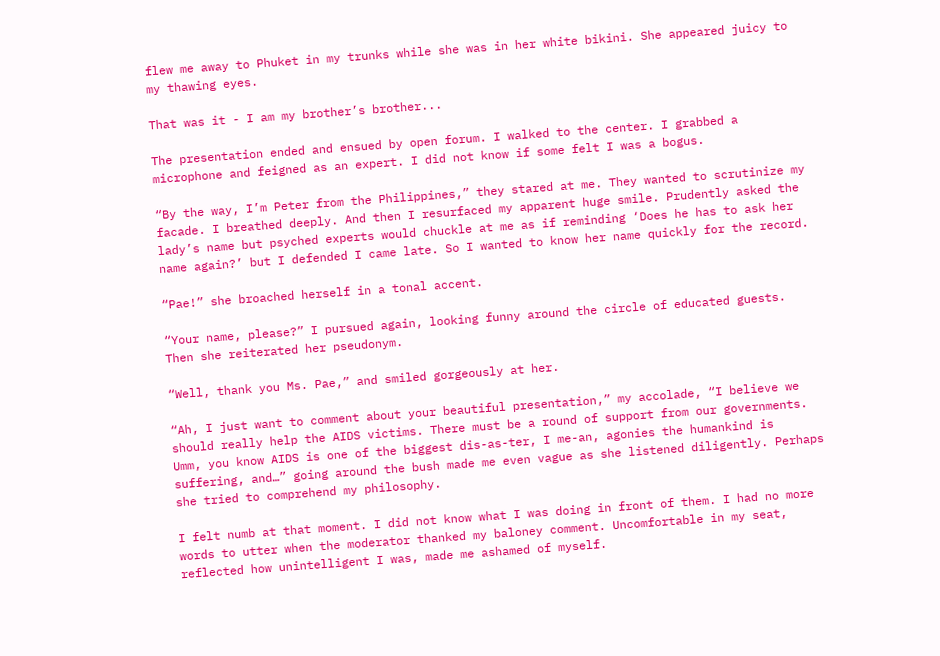flew me away to Phuket in my trunks while she was in her white bikini. She appeared juicy to my thawing eyes.

That was it - I am my brother’s brother...

The presentation ended and ensued by open forum. I walked to the center. I grabbed a microphone and feigned as an expert. I did not know if some felt I was a bogus.

“By the way, I’m Peter from the Philippines,” they stared at me. They wanted to scrutinize my facade. I breathed deeply. And then I resurfaced my apparent huge smile. Prudently asked the lady’s name but psyched experts would chuckle at me as if reminding ‘Does he has to ask her name again?’ but I defended I came late. So I wanted to know her name quickly for the record.

“Pae!” she broached herself in a tonal accent.

“Your name, please?” I pursued again, looking funny around the circle of educated guests. Then she reiterated her pseudonym.

“Well, thank you Ms. Pae,” and smiled gorgeously at her.

“Ah, I just want to comment about your beautiful presentation,” my accolade, “I believe we should really help the AIDS victims. There must be a round of support from our governments. Umm, you know AIDS is one of the biggest dis-as-ter, I me-an, agonies the humankind is suffering, and…” going around the bush made me even vague as she listened diligently. Perhaps she tried to comprehend my philosophy.

I felt numb at that moment. I did not know what I was doing in front of them. I had no more words to utter when the moderator thanked my baloney comment. Uncomfortable in my seat, reflected how unintelligent I was, made me ashamed of myself.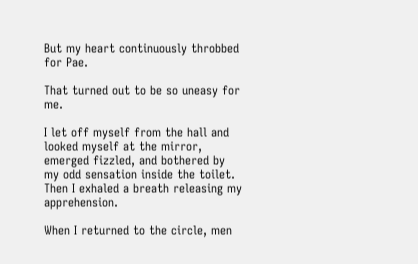But my heart continuously throbbed for Pae.

That turned out to be so uneasy for me.

I let off myself from the hall and looked myself at the mirror, emerged fizzled, and bothered by my odd sensation inside the toilet. Then I exhaled a breath releasing my apprehension.

When I returned to the circle, men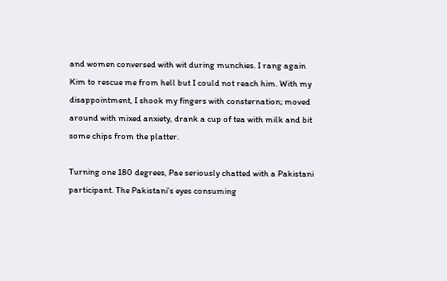and women conversed with wit during munchies. I rang again Kim to rescue me from hell but I could not reach him. With my disappointment, I shook my fingers with consternation; moved around with mixed anxiety, drank a cup of tea with milk and bit some chips from the platter.

Turning one 180 degrees, Pae seriously chatted with a Pakistani participant. The Pakistani’s eyes consuming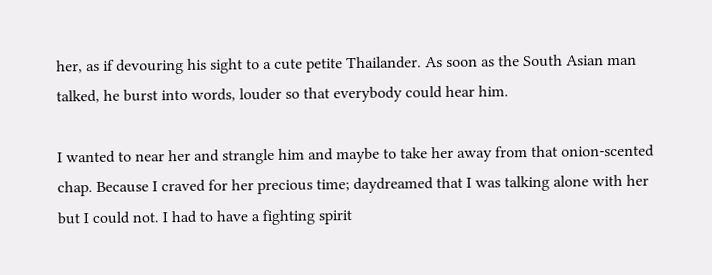her, as if devouring his sight to a cute petite Thailander. As soon as the South Asian man talked, he burst into words, louder so that everybody could hear him.

I wanted to near her and strangle him and maybe to take her away from that onion-scented chap. Because I craved for her precious time; daydreamed that I was talking alone with her but I could not. I had to have a fighting spirit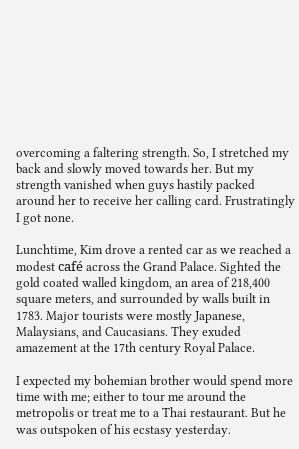overcoming a faltering strength. So, I stretched my back and slowly moved towards her. But my strength vanished when guys hastily packed around her to receive her calling card. Frustratingly I got none.

Lunchtime, Kim drove a rented car as we reached a modest café across the Grand Palace. Sighted the gold coated walled kingdom, an area of 218,400 square meters, and surrounded by walls built in 1783. Major tourists were mostly Japanese, Malaysians, and Caucasians. They exuded amazement at the 17th century Royal Palace.

I expected my bohemian brother would spend more time with me; either to tour me around the metropolis or treat me to a Thai restaurant. But he was outspoken of his ecstasy yesterday.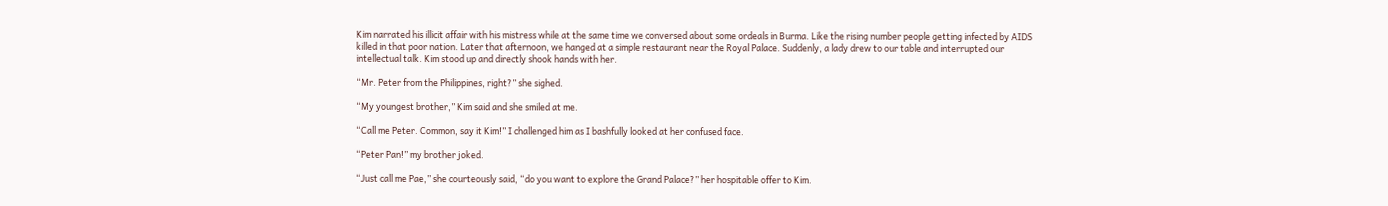Kim narrated his illicit affair with his mistress while at the same time we conversed about some ordeals in Burma. Like the rising number people getting infected by AIDS killed in that poor nation. Later that afternoon, we hanged at a simple restaurant near the Royal Palace. Suddenly, a lady drew to our table and interrupted our intellectual talk. Kim stood up and directly shook hands with her.

“Mr. Peter from the Philippines, right?” she sighed.

“My youngest brother,” Kim said and she smiled at me.

“Call me Peter. Common, say it Kim!” I challenged him as I bashfully looked at her confused face.

“Peter Pan!” my brother joked.

“Just call me Pae,” she courteously said, “do you want to explore the Grand Palace?” her hospitable offer to Kim.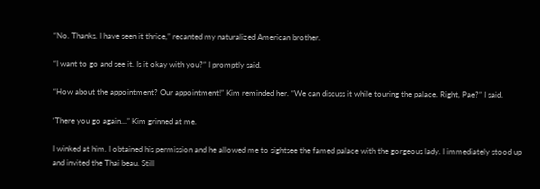“No. Thanks. I have seen it thrice,” recanted my naturalized American brother.

“I want to go and see it. Is it okay with you?” I promptly said.

“How about the appointment? Our appointment!” Kim reminded her. “We can discuss it while touring the palace. Right, Pae?” I said.

‘There you go again…” Kim grinned at me.

I winked at him. I obtained his permission and he allowed me to sightsee the famed palace with the gorgeous lady. I immediately stood up and invited the Thai beau. Still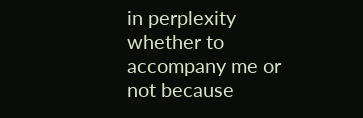in perplexity whether to accompany me or not because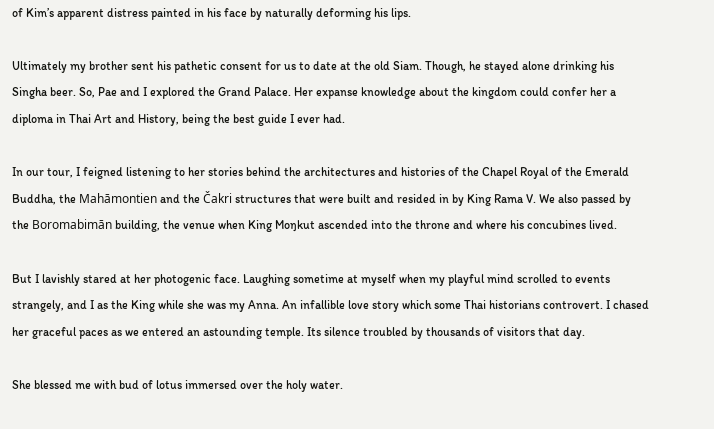of Kim’s apparent distress painted in his face by naturally deforming his lips.

Ultimately my brother sent his pathetic consent for us to date at the old Siam. Though, he stayed alone drinking his Singha beer. So, Pae and I explored the Grand Palace. Her expanse knowledge about the kingdom could confer her a diploma in Thai Art and History, being the best guide I ever had.

In our tour, I feigned listening to her stories behind the architectures and histories of the Chapel Royal of the Emerald Buddha, the Mahāmontien and the Čakri structures that were built and resided in by King Rama V. We also passed by the Boromabimān building, the venue when King Moŋkut ascended into the throne and where his concubines lived.

But I lavishly stared at her photogenic face. Laughing sometime at myself when my playful mind scrolled to events strangely, and I as the King while she was my Anna. An infallible love story which some Thai historians controvert. I chased her graceful paces as we entered an astounding temple. Its silence troubled by thousands of visitors that day.

She blessed me with bud of lotus immersed over the holy water.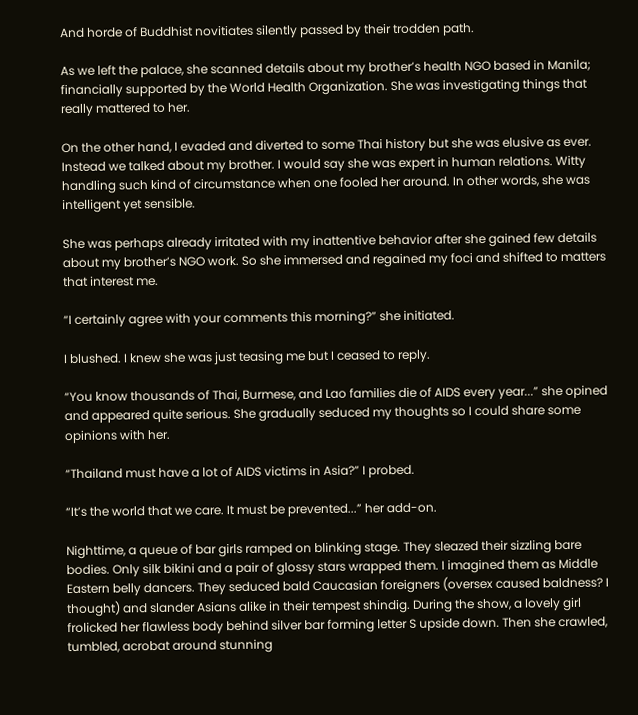And horde of Buddhist novitiates silently passed by their trodden path.

As we left the palace, she scanned details about my brother’s health NGO based in Manila; financially supported by the World Health Organization. She was investigating things that really mattered to her.

On the other hand, I evaded and diverted to some Thai history but she was elusive as ever. Instead we talked about my brother. I would say she was expert in human relations. Witty handling such kind of circumstance when one fooled her around. In other words, she was intelligent yet sensible.

She was perhaps already irritated with my inattentive behavior after she gained few details about my brother’s NGO work. So she immersed and regained my foci and shifted to matters that interest me.

“I certainly agree with your comments this morning?” she initiated.

I blushed. I knew she was just teasing me but I ceased to reply.

“You know thousands of Thai, Burmese, and Lao families die of AIDS every year...” she opined and appeared quite serious. She gradually seduced my thoughts so I could share some opinions with her.

“Thailand must have a lot of AIDS victims in Asia?” I probed.

“It’s the world that we care. It must be prevented...” her add-on.

Nighttime, a queue of bar girls ramped on blinking stage. They sleazed their sizzling bare bodies. Only silk bikini and a pair of glossy stars wrapped them. I imagined them as Middle Eastern belly dancers. They seduced bald Caucasian foreigners (oversex caused baldness? I thought) and slander Asians alike in their tempest shindig. During the show, a lovely girl frolicked her flawless body behind silver bar forming letter S upside down. Then she crawled, tumbled, acrobat around stunning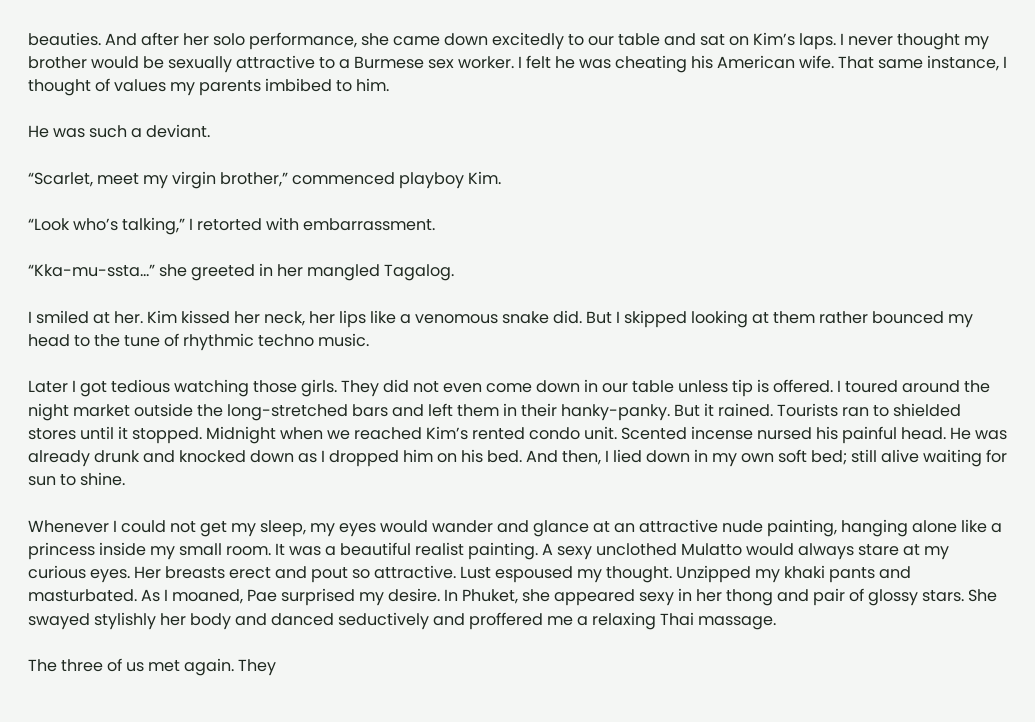beauties. And after her solo performance, she came down excitedly to our table and sat on Kim’s laps. I never thought my brother would be sexually attractive to a Burmese sex worker. I felt he was cheating his American wife. That same instance, I thought of values my parents imbibed to him.

He was such a deviant.

“Scarlet, meet my virgin brother,” commenced playboy Kim.

“Look who’s talking,” I retorted with embarrassment.

“Kka-mu-ssta...” she greeted in her mangled Tagalog.

I smiled at her. Kim kissed her neck, her lips like a venomous snake did. But I skipped looking at them rather bounced my head to the tune of rhythmic techno music.

Later I got tedious watching those girls. They did not even come down in our table unless tip is offered. I toured around the night market outside the long-stretched bars and left them in their hanky-panky. But it rained. Tourists ran to shielded stores until it stopped. Midnight when we reached Kim’s rented condo unit. Scented incense nursed his painful head. He was already drunk and knocked down as I dropped him on his bed. And then, I lied down in my own soft bed; still alive waiting for sun to shine.

Whenever I could not get my sleep, my eyes would wander and glance at an attractive nude painting, hanging alone like a princess inside my small room. It was a beautiful realist painting. A sexy unclothed Mulatto would always stare at my curious eyes. Her breasts erect and pout so attractive. Lust espoused my thought. Unzipped my khaki pants and masturbated. As I moaned, Pae surprised my desire. In Phuket, she appeared sexy in her thong and pair of glossy stars. She swayed stylishly her body and danced seductively and proffered me a relaxing Thai massage.

The three of us met again. They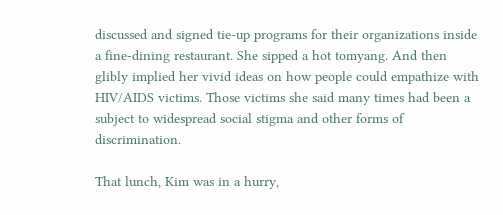discussed and signed tie-up programs for their organizations inside a fine-dining restaurant. She sipped a hot tomyang. And then glibly implied her vivid ideas on how people could empathize with HIV/AIDS victims. Those victims she said many times had been a subject to widespread social stigma and other forms of discrimination.

That lunch, Kim was in a hurry,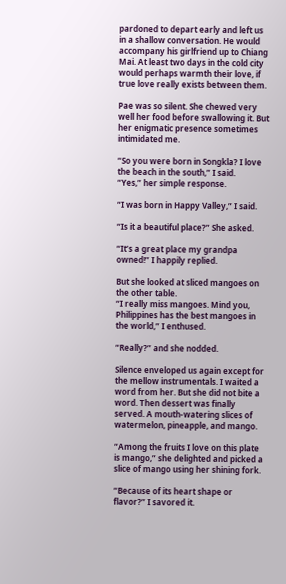pardoned to depart early and left us in a shallow conversation. He would accompany his girlfriend up to Chiang Mai. At least two days in the cold city would perhaps warmth their love, if true love really exists between them.

Pae was so silent. She chewed very well her food before swallowing it. But her enigmatic presence sometimes intimidated me.

“So you were born in Songkla? I love the beach in the south,” I said.
“Yes,” her simple response.

“I was born in Happy Valley,” I said.

“Is it a beautiful place?” She asked.

“It’s a great place my grandpa owned!” I happily replied.

But she looked at sliced mangoes on the other table.
“I really miss mangoes. Mind you, Philippines has the best mangoes in the world,” I enthused.

“Really?” and she nodded.

Silence enveloped us again except for the mellow instrumentals. I waited a word from her. But she did not bite a word. Then dessert was finally served. A mouth-watering slices of watermelon, pineapple, and mango.

“Among the fruits I love on this plate is mango,” she delighted and picked a slice of mango using her shining fork.

“Because of its heart shape or flavor?” I savored it.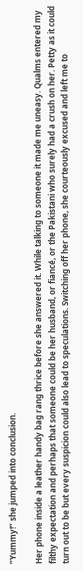“Yummy!” she jumped into conclusion.

Her phone inside a leather handy bag rang thrice before she answered it. While talking to someone it made me uneasy. Qualms entered my filthy expectation and perhaps that someone could be her husband, or fiancé, or the Pakistani who surely had a crush on her. Petty as it could turn out to be but every suspicion could also lead to speculations. Switching off her phone, she courteously excused and left me to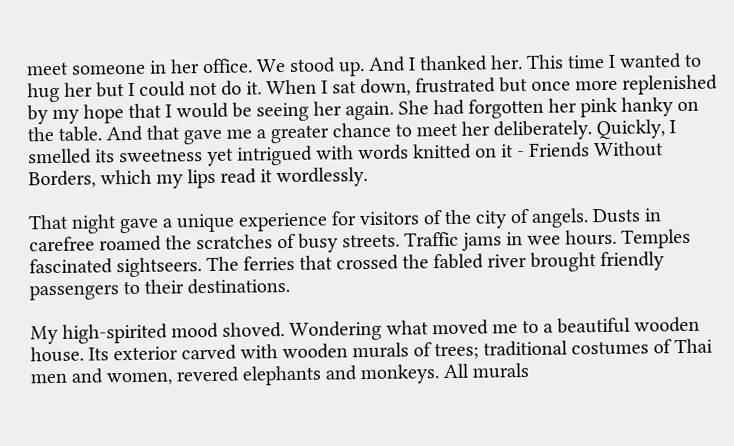meet someone in her office. We stood up. And I thanked her. This time I wanted to hug her but I could not do it. When I sat down, frustrated but once more replenished by my hope that I would be seeing her again. She had forgotten her pink hanky on the table. And that gave me a greater chance to meet her deliberately. Quickly, I smelled its sweetness yet intrigued with words knitted on it - Friends Without Borders, which my lips read it wordlessly.

That night gave a unique experience for visitors of the city of angels. Dusts in carefree roamed the scratches of busy streets. Traffic jams in wee hours. Temples fascinated sightseers. The ferries that crossed the fabled river brought friendly passengers to their destinations.

My high-spirited mood shoved. Wondering what moved me to a beautiful wooden house. Its exterior carved with wooden murals of trees; traditional costumes of Thai men and women, revered elephants and monkeys. All murals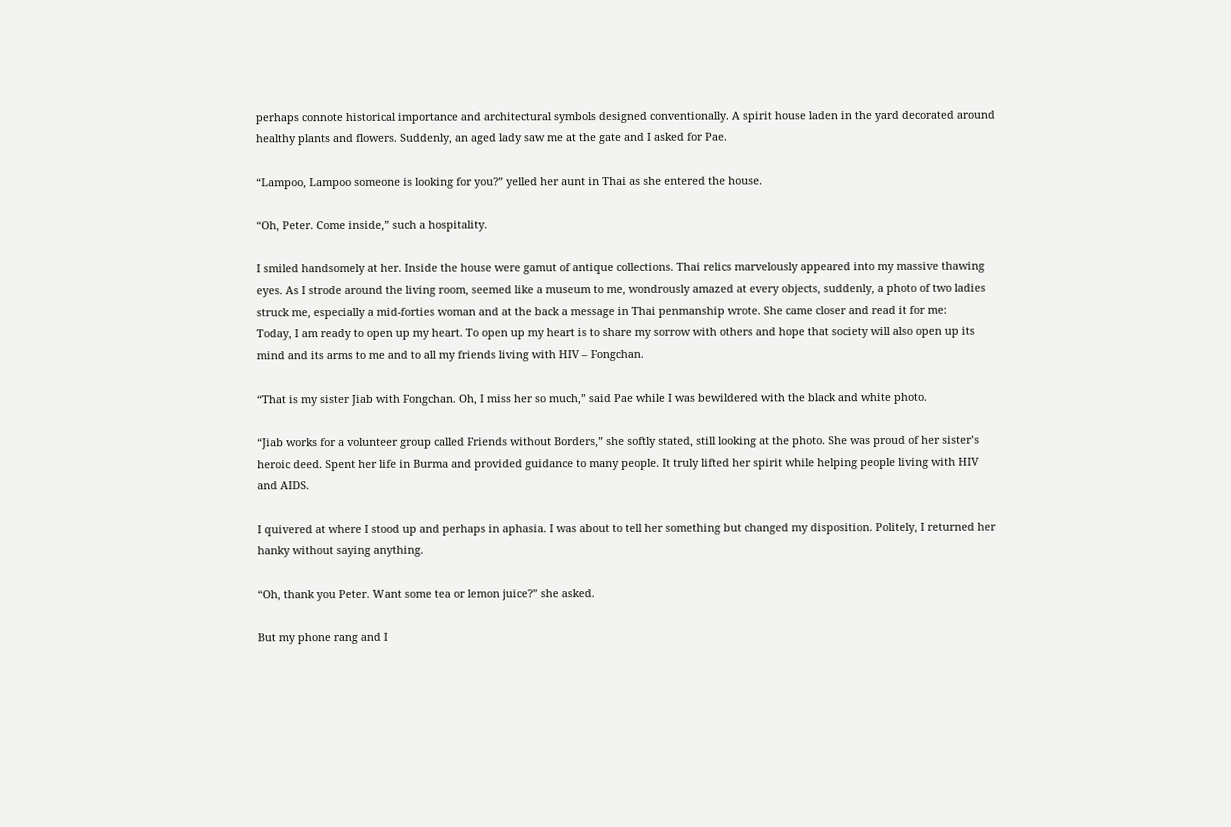perhaps connote historical importance and architectural symbols designed conventionally. A spirit house laden in the yard decorated around healthy plants and flowers. Suddenly, an aged lady saw me at the gate and I asked for Pae.

“Lampoo, Lampoo someone is looking for you?” yelled her aunt in Thai as she entered the house.

“Oh, Peter. Come inside,” such a hospitality.

I smiled handsomely at her. Inside the house were gamut of antique collections. Thai relics marvelously appeared into my massive thawing eyes. As I strode around the living room, seemed like a museum to me, wondrously amazed at every objects, suddenly, a photo of two ladies struck me, especially a mid-forties woman and at the back a message in Thai penmanship wrote. She came closer and read it for me:
Today, I am ready to open up my heart. To open up my heart is to share my sorrow with others and hope that society will also open up its mind and its arms to me and to all my friends living with HIV – Fongchan.

“That is my sister Jiab with Fongchan. Oh, I miss her so much,” said Pae while I was bewildered with the black and white photo.

“Jiab works for a volunteer group called Friends without Borders,” she softly stated, still looking at the photo. She was proud of her sister’s heroic deed. Spent her life in Burma and provided guidance to many people. It truly lifted her spirit while helping people living with HIV and AIDS.

I quivered at where I stood up and perhaps in aphasia. I was about to tell her something but changed my disposition. Politely, I returned her hanky without saying anything.

“Oh, thank you Peter. Want some tea or lemon juice?” she asked.

But my phone rang and I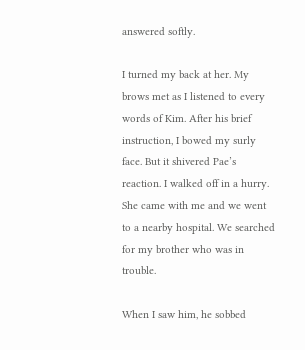answered softly.

I turned my back at her. My brows met as I listened to every words of Kim. After his brief instruction, I bowed my surly face. But it shivered Pae’s reaction. I walked off in a hurry. She came with me and we went to a nearby hospital. We searched for my brother who was in trouble.

When I saw him, he sobbed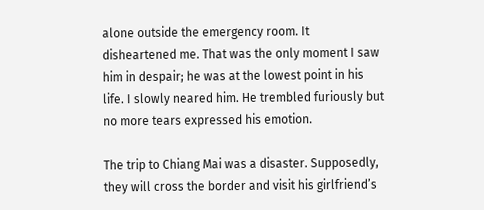alone outside the emergency room. It disheartened me. That was the only moment I saw him in despair; he was at the lowest point in his life. I slowly neared him. He trembled furiously but no more tears expressed his emotion.

The trip to Chiang Mai was a disaster. Supposedly, they will cross the border and visit his girlfriend’s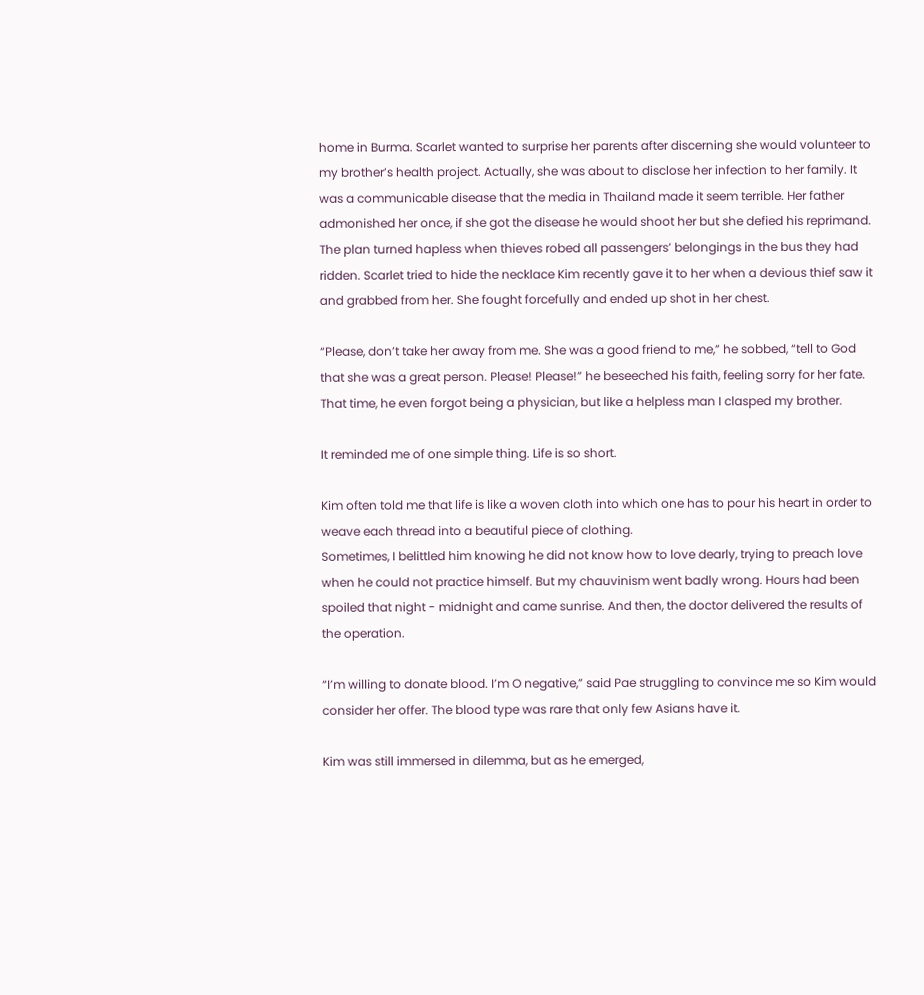home in Burma. Scarlet wanted to surprise her parents after discerning she would volunteer to my brother’s health project. Actually, she was about to disclose her infection to her family. It was a communicable disease that the media in Thailand made it seem terrible. Her father admonished her once, if she got the disease he would shoot her but she defied his reprimand. The plan turned hapless when thieves robed all passengers’ belongings in the bus they had ridden. Scarlet tried to hide the necklace Kim recently gave it to her when a devious thief saw it and grabbed from her. She fought forcefully and ended up shot in her chest.

“Please, don’t take her away from me. She was a good friend to me,” he sobbed, “tell to God that she was a great person. Please! Please!” he beseeched his faith, feeling sorry for her fate. That time, he even forgot being a physician, but like a helpless man I clasped my brother.

It reminded me of one simple thing. Life is so short.

Kim often told me that life is like a woven cloth into which one has to pour his heart in order to weave each thread into a beautiful piece of clothing.
Sometimes, I belittled him knowing he did not know how to love dearly, trying to preach love when he could not practice himself. But my chauvinism went badly wrong. Hours had been spoiled that night - midnight and came sunrise. And then, the doctor delivered the results of the operation.

“I’m willing to donate blood. I’m O negative,” said Pae struggling to convince me so Kim would consider her offer. The blood type was rare that only few Asians have it.

Kim was still immersed in dilemma, but as he emerged,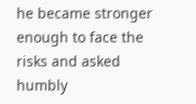he became stronger enough to face the risks and asked humbly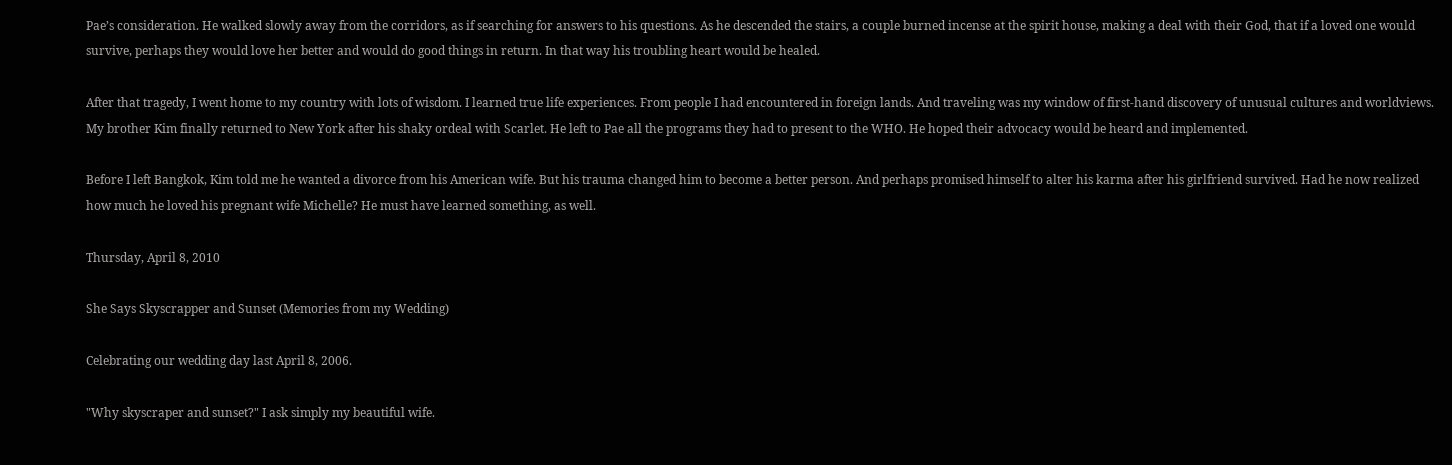Pae’s consideration. He walked slowly away from the corridors, as if searching for answers to his questions. As he descended the stairs, a couple burned incense at the spirit house, making a deal with their God, that if a loved one would survive, perhaps they would love her better and would do good things in return. In that way his troubling heart would be healed.

After that tragedy, I went home to my country with lots of wisdom. I learned true life experiences. From people I had encountered in foreign lands. And traveling was my window of first-hand discovery of unusual cultures and worldviews.
My brother Kim finally returned to New York after his shaky ordeal with Scarlet. He left to Pae all the programs they had to present to the WHO. He hoped their advocacy would be heard and implemented.

Before I left Bangkok, Kim told me he wanted a divorce from his American wife. But his trauma changed him to become a better person. And perhaps promised himself to alter his karma after his girlfriend survived. Had he now realized how much he loved his pregnant wife Michelle? He must have learned something, as well.

Thursday, April 8, 2010

She Says Skyscrapper and Sunset (Memories from my Wedding)

Celebrating our wedding day last April 8, 2006.

"Why skyscraper and sunset?" I ask simply my beautiful wife.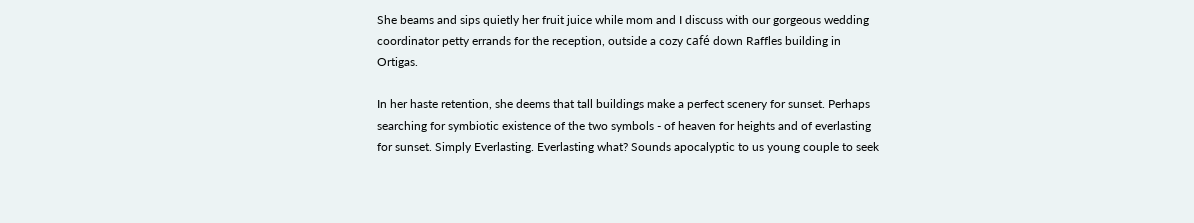She beams and sips quietly her fruit juice while mom and I discuss with our gorgeous wedding coordinator petty errands for the reception, outside a cozy café down Raffles building in Ortigas.

In her haste retention, she deems that tall buildings make a perfect scenery for sunset. Perhaps searching for symbiotic existence of the two symbols - of heaven for heights and of everlasting for sunset. Simply Everlasting. Everlasting what? Sounds apocalyptic to us young couple to seek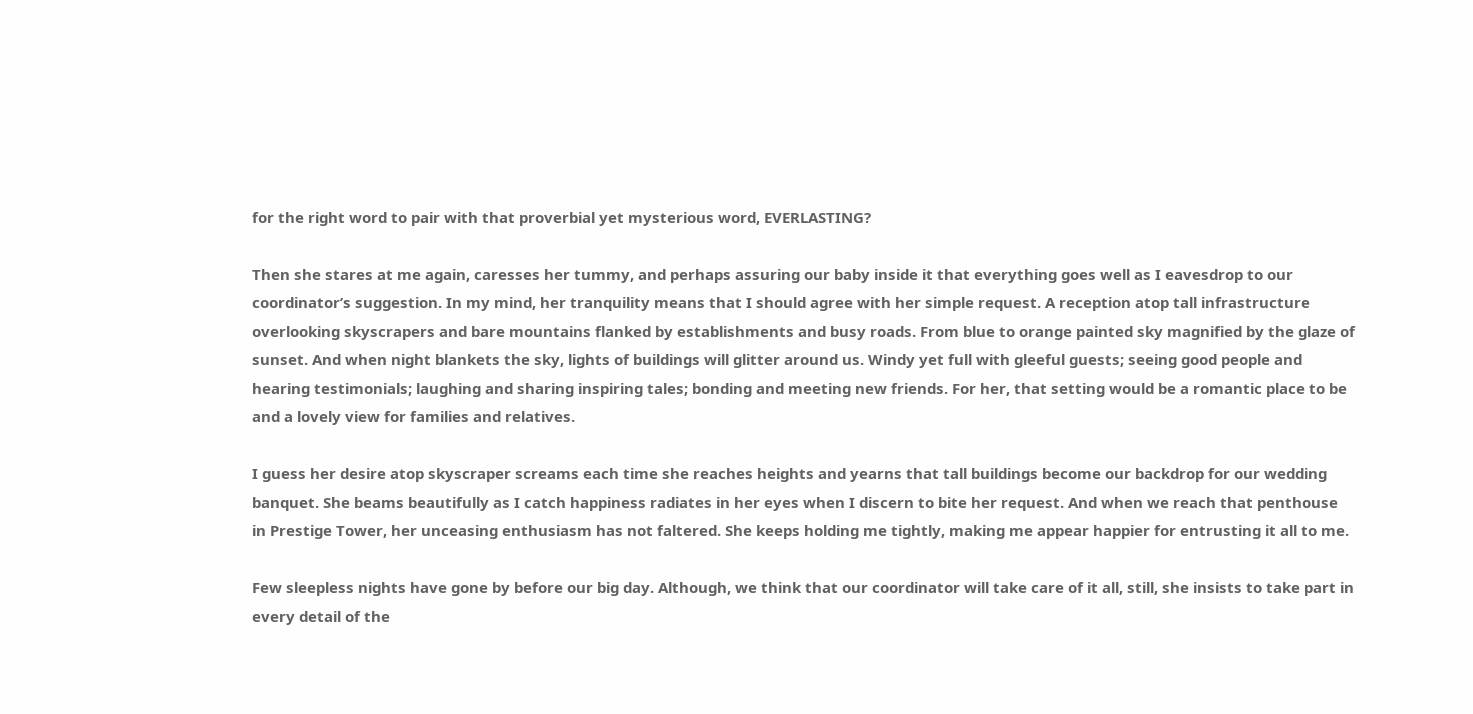for the right word to pair with that proverbial yet mysterious word, EVERLASTING?

Then she stares at me again, caresses her tummy, and perhaps assuring our baby inside it that everything goes well as I eavesdrop to our coordinator’s suggestion. In my mind, her tranquility means that I should agree with her simple request. A reception atop tall infrastructure overlooking skyscrapers and bare mountains flanked by establishments and busy roads. From blue to orange painted sky magnified by the glaze of sunset. And when night blankets the sky, lights of buildings will glitter around us. Windy yet full with gleeful guests; seeing good people and hearing testimonials; laughing and sharing inspiring tales; bonding and meeting new friends. For her, that setting would be a romantic place to be and a lovely view for families and relatives.

I guess her desire atop skyscraper screams each time she reaches heights and yearns that tall buildings become our backdrop for our wedding banquet. She beams beautifully as I catch happiness radiates in her eyes when I discern to bite her request. And when we reach that penthouse in Prestige Tower, her unceasing enthusiasm has not faltered. She keeps holding me tightly, making me appear happier for entrusting it all to me.

Few sleepless nights have gone by before our big day. Although, we think that our coordinator will take care of it all, still, she insists to take part in every detail of the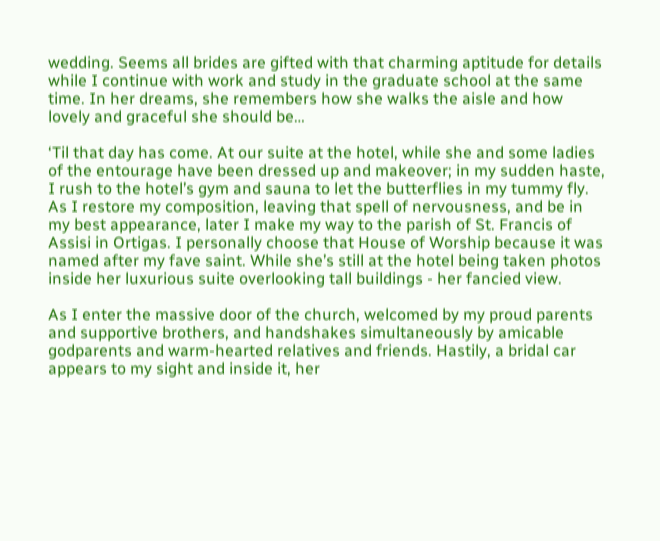wedding. Seems all brides are gifted with that charming aptitude for details while I continue with work and study in the graduate school at the same time. In her dreams, she remembers how she walks the aisle and how lovely and graceful she should be…

‘Til that day has come. At our suite at the hotel, while she and some ladies of the entourage have been dressed up and makeover; in my sudden haste, I rush to the hotel’s gym and sauna to let the butterflies in my tummy fly. As I restore my composition, leaving that spell of nervousness, and be in my best appearance, later I make my way to the parish of St. Francis of Assisi in Ortigas. I personally choose that House of Worship because it was named after my fave saint. While she’s still at the hotel being taken photos inside her luxurious suite overlooking tall buildings - her fancied view.

As I enter the massive door of the church, welcomed by my proud parents and supportive brothers, and handshakes simultaneously by amicable godparents and warm-hearted relatives and friends. Hastily, a bridal car appears to my sight and inside it, her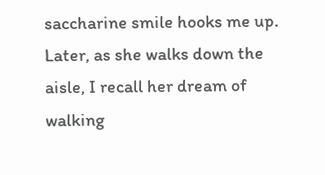saccharine smile hooks me up. Later, as she walks down the aisle, I recall her dream of walking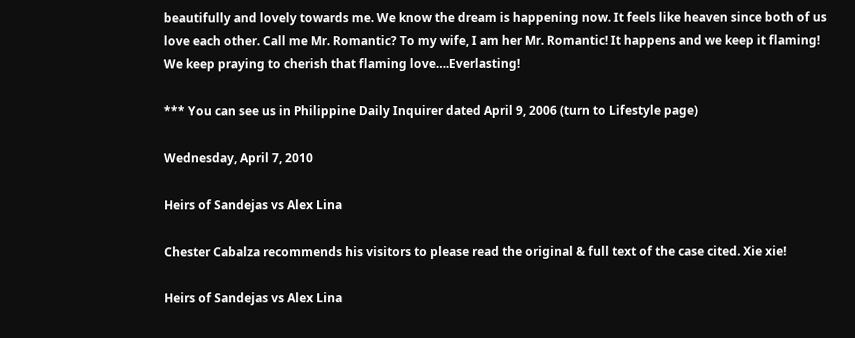beautifully and lovely towards me. We know the dream is happening now. It feels like heaven since both of us love each other. Call me Mr. Romantic? To my wife, I am her Mr. Romantic! It happens and we keep it flaming! We keep praying to cherish that flaming love….Everlasting!

*** You can see us in Philippine Daily Inquirer dated April 9, 2006 (turn to Lifestyle page)

Wednesday, April 7, 2010

Heirs of Sandejas vs Alex Lina

Chester Cabalza recommends his visitors to please read the original & full text of the case cited. Xie xie!

Heirs of Sandejas vs Alex Lina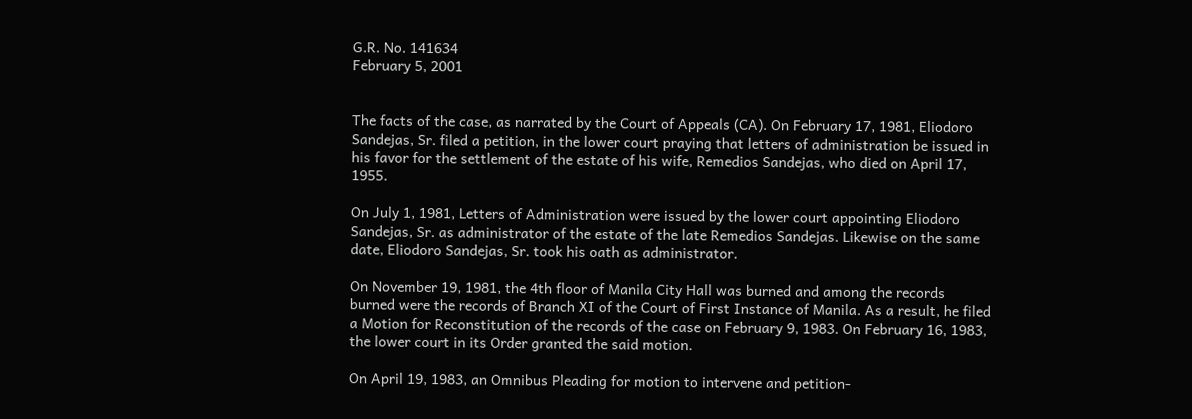G.R. No. 141634
February 5, 2001


The facts of the case, as narrated by the Court of Appeals (CA). On February 17, 1981, Eliodoro Sandejas, Sr. filed a petition, in the lower court praying that letters of administration be issued in his favor for the settlement of the estate of his wife, Remedios Sandejas, who died on April 17, 1955.

On July 1, 1981, Letters of Administration were issued by the lower court appointing Eliodoro Sandejas, Sr. as administrator of the estate of the late Remedios Sandejas. Likewise on the same date, Eliodoro Sandejas, Sr. took his oath as administrator.

On November 19, 1981, the 4th floor of Manila City Hall was burned and among the records burned were the records of Branch XI of the Court of First Instance of Manila. As a result, he filed a Motion for Reconstitution of the records of the case on February 9, 1983. On February 16, 1983, the lower court in its Order granted the said motion.

On April 19, 1983, an Omnibus Pleading for motion to intervene and petition-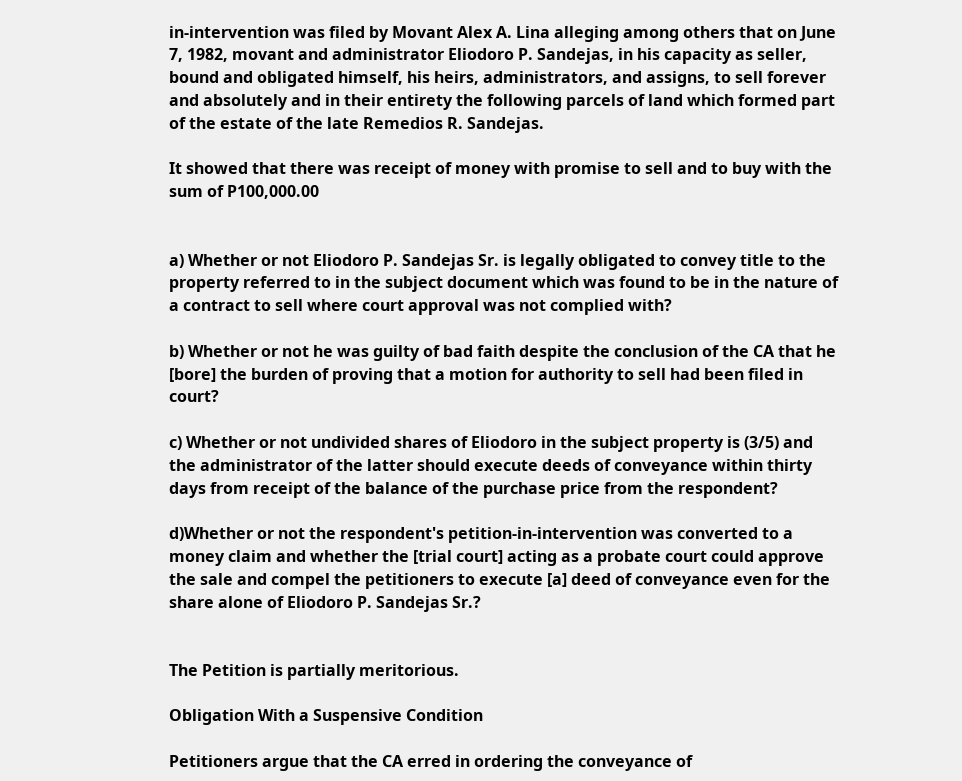in-intervention was filed by Movant Alex A. Lina alleging among others that on June 7, 1982, movant and administrator Eliodoro P. Sandejas, in his capacity as seller, bound and obligated himself, his heirs, administrators, and assigns, to sell forever and absolutely and in their entirety the following parcels of land which formed part of the estate of the late Remedios R. Sandejas.

It showed that there was receipt of money with promise to sell and to buy with the sum of P100,000.00


a) Whether or not Eliodoro P. Sandejas Sr. is legally obligated to convey title to the property referred to in the subject document which was found to be in the nature of a contract to sell where court approval was not complied with?

b) Whether or not he was guilty of bad faith despite the conclusion of the CA that he [bore] the burden of proving that a motion for authority to sell had been filed in court?

c) Whether or not undivided shares of Eliodoro in the subject property is (3/5) and the administrator of the latter should execute deeds of conveyance within thirty days from receipt of the balance of the purchase price from the respondent?

d)Whether or not the respondent's petition-in-intervention was converted to a money claim and whether the [trial court] acting as a probate court could approve the sale and compel the petitioners to execute [a] deed of conveyance even for the share alone of Eliodoro P. Sandejas Sr.?


The Petition is partially meritorious.

Obligation With a Suspensive Condition

Petitioners argue that the CA erred in ordering the conveyance of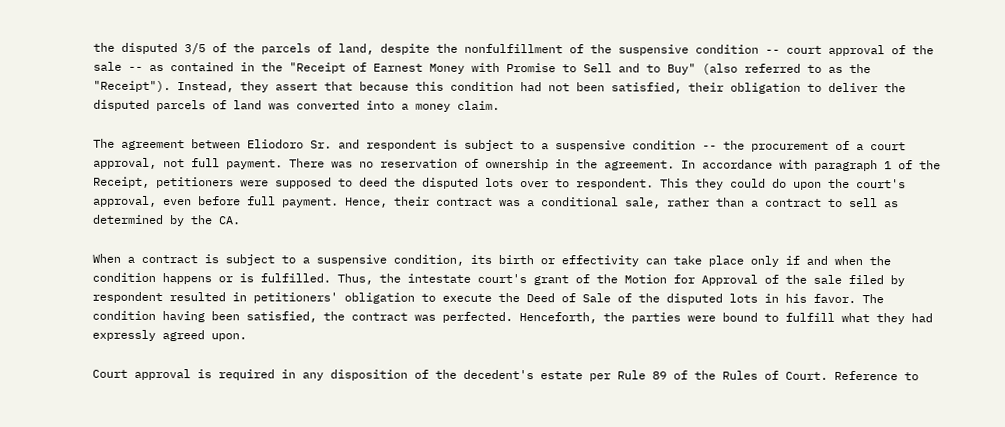the disputed 3/5 of the parcels of land, despite the nonfulfillment of the suspensive condition -- court approval of the sale -- as contained in the "Receipt of Earnest Money with Promise to Sell and to Buy" (also referred to as the "Receipt"). Instead, they assert that because this condition had not been satisfied, their obligation to deliver the disputed parcels of land was converted into a money claim.

The agreement between Eliodoro Sr. and respondent is subject to a suspensive condition -- the procurement of a court approval, not full payment. There was no reservation of ownership in the agreement. In accordance with paragraph 1 of the Receipt, petitioners were supposed to deed the disputed lots over to respondent. This they could do upon the court's approval, even before full payment. Hence, their contract was a conditional sale, rather than a contract to sell as determined by the CA.

When a contract is subject to a suspensive condition, its birth or effectivity can take place only if and when the condition happens or is fulfilled. Thus, the intestate court's grant of the Motion for Approval of the sale filed by respondent resulted in petitioners' obligation to execute the Deed of Sale of the disputed lots in his favor. The condition having been satisfied, the contract was perfected. Henceforth, the parties were bound to fulfill what they had expressly agreed upon.

Court approval is required in any disposition of the decedent's estate per Rule 89 of the Rules of Court. Reference to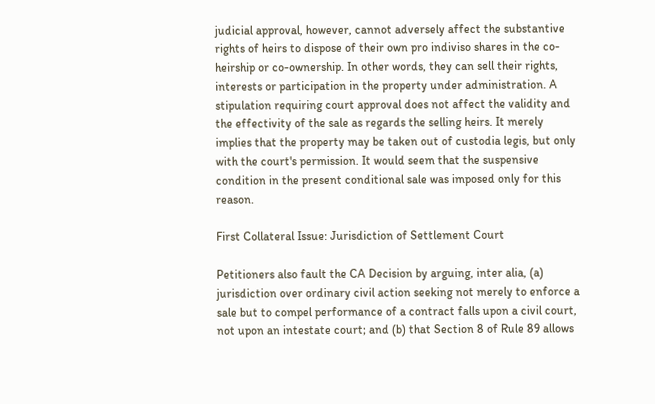judicial approval, however, cannot adversely affect the substantive rights of heirs to dispose of their own pro indiviso shares in the co-heirship or co-ownership. In other words, they can sell their rights, interests or participation in the property under administration. A stipulation requiring court approval does not affect the validity and the effectivity of the sale as regards the selling heirs. It merely implies that the property may be taken out of custodia legis, but only with the court's permission. It would seem that the suspensive condition in the present conditional sale was imposed only for this reason.

First Collateral Issue: Jurisdiction of Settlement Court

Petitioners also fault the CA Decision by arguing, inter alia, (a) jurisdiction over ordinary civil action seeking not merely to enforce a sale but to compel performance of a contract falls upon a civil court, not upon an intestate court; and (b) that Section 8 of Rule 89 allows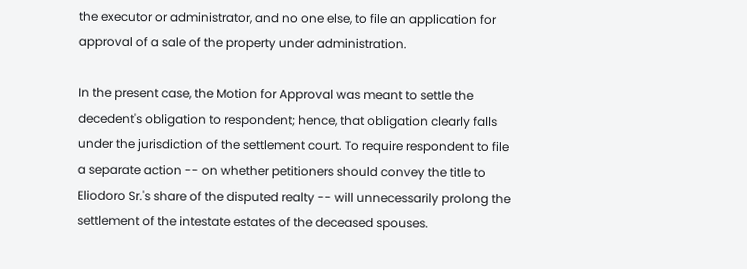the executor or administrator, and no one else, to file an application for approval of a sale of the property under administration.

In the present case, the Motion for Approval was meant to settle the decedent's obligation to respondent; hence, that obligation clearly falls under the jurisdiction of the settlement court. To require respondent to file a separate action -- on whether petitioners should convey the title to Eliodoro Sr.'s share of the disputed realty -- will unnecessarily prolong the settlement of the intestate estates of the deceased spouses.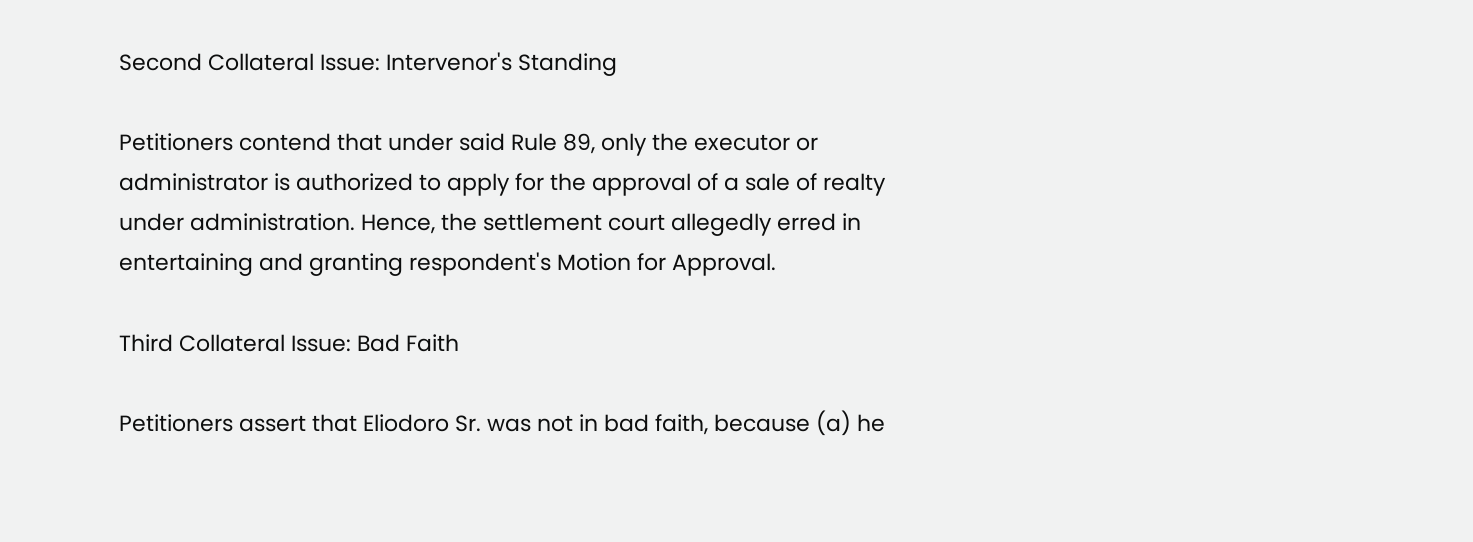Second Collateral Issue: Intervenor's Standing

Petitioners contend that under said Rule 89, only the executor or administrator is authorized to apply for the approval of a sale of realty under administration. Hence, the settlement court allegedly erred in entertaining and granting respondent's Motion for Approval.

Third Collateral Issue: Bad Faith

Petitioners assert that Eliodoro Sr. was not in bad faith, because (a) he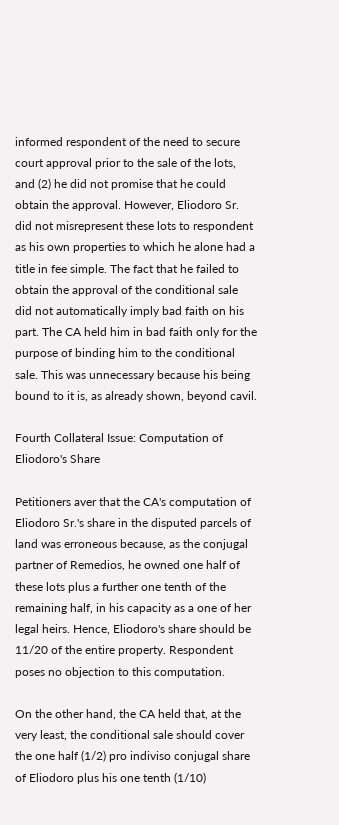informed respondent of the need to secure court approval prior to the sale of the lots, and (2) he did not promise that he could obtain the approval. However, Eliodoro Sr. did not misrepresent these lots to respondent as his own properties to which he alone had a title in fee simple. The fact that he failed to obtain the approval of the conditional sale did not automatically imply bad faith on his part. The CA held him in bad faith only for the purpose of binding him to the conditional sale. This was unnecessary because his being bound to it is, as already shown, beyond cavil.

Fourth Collateral Issue: Computation of Eliodoro's Share

Petitioners aver that the CA's computation of Eliodoro Sr.'s share in the disputed parcels of land was erroneous because, as the conjugal partner of Remedios, he owned one half of these lots plus a further one tenth of the remaining half, in his capacity as a one of her legal heirs. Hence, Eliodoro's share should be 11/20 of the entire property. Respondent poses no objection to this computation.

On the other hand, the CA held that, at the very least, the conditional sale should cover the one half (1/2) pro indiviso conjugal share of Eliodoro plus his one tenth (1/10)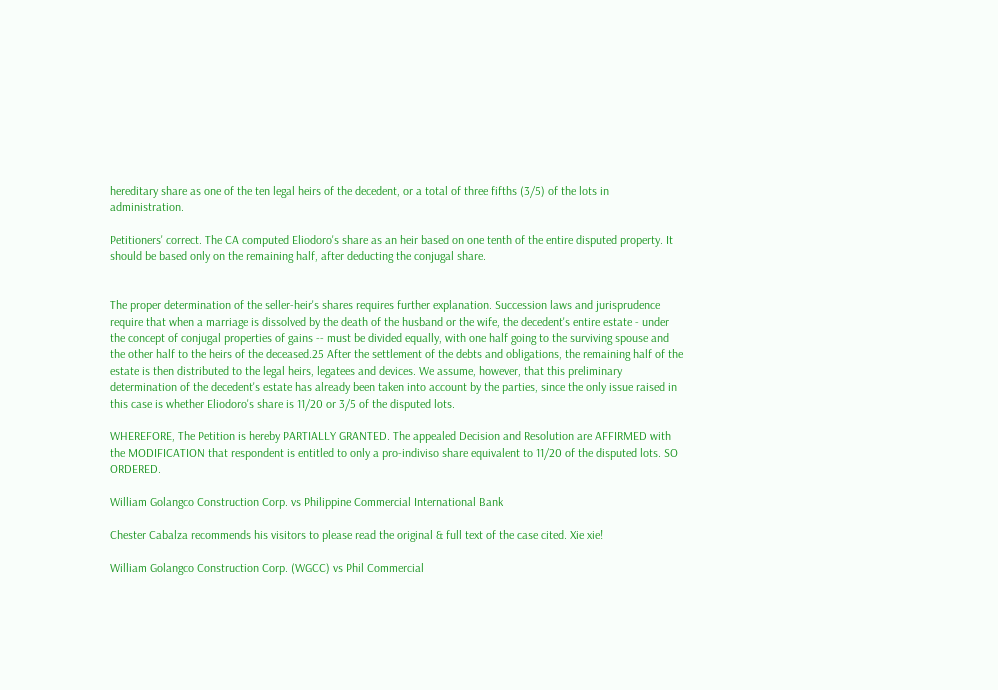hereditary share as one of the ten legal heirs of the decedent, or a total of three fifths (3/5) of the lots in administration.

Petitioners' correct. The CA computed Eliodoro's share as an heir based on one tenth of the entire disputed property. It should be based only on the remaining half, after deducting the conjugal share.


The proper determination of the seller-heir's shares requires further explanation. Succession laws and jurisprudence require that when a marriage is dissolved by the death of the husband or the wife, the decedent's entire estate - under the concept of conjugal properties of gains -- must be divided equally, with one half going to the surviving spouse and the other half to the heirs of the deceased.25 After the settlement of the debts and obligations, the remaining half of the estate is then distributed to the legal heirs, legatees and devices. We assume, however, that this preliminary determination of the decedent's estate has already been taken into account by the parties, since the only issue raised in this case is whether Eliodoro's share is 11/20 or 3/5 of the disputed lots.

WHEREFORE, The Petition is hereby PARTIALLY GRANTED. The appealed Decision and Resolution are AFFIRMED with the MODIFICATION that respondent is entitled to only a pro-indiviso share equivalent to 11/20 of the disputed lots. SO ORDERED.

William Golangco Construction Corp. vs Philippine Commercial International Bank

Chester Cabalza recommends his visitors to please read the original & full text of the case cited. Xie xie!

William Golangco Construction Corp. (WGCC) vs Phil Commercial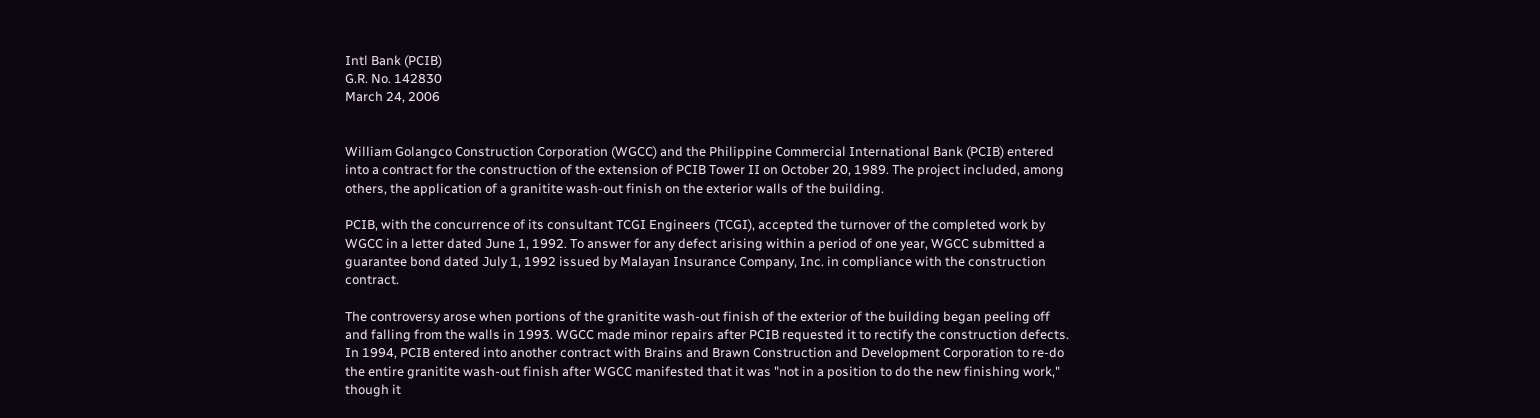Intl Bank (PCIB)
G.R. No. 142830
March 24, 2006


William Golangco Construction Corporation (WGCC) and the Philippine Commercial International Bank (PCIB) entered into a contract for the construction of the extension of PCIB Tower II on October 20, 1989. The project included, among others, the application of a granitite wash-out finish on the exterior walls of the building.

PCIB, with the concurrence of its consultant TCGI Engineers (TCGI), accepted the turnover of the completed work by WGCC in a letter dated June 1, 1992. To answer for any defect arising within a period of one year, WGCC submitted a guarantee bond dated July 1, 1992 issued by Malayan Insurance Company, Inc. in compliance with the construction contract.

The controversy arose when portions of the granitite wash-out finish of the exterior of the building began peeling off and falling from the walls in 1993. WGCC made minor repairs after PCIB requested it to rectify the construction defects.
In 1994, PCIB entered into another contract with Brains and Brawn Construction and Development Corporation to re-do the entire granitite wash-out finish after WGCC manifested that it was "not in a position to do the new finishing work," though it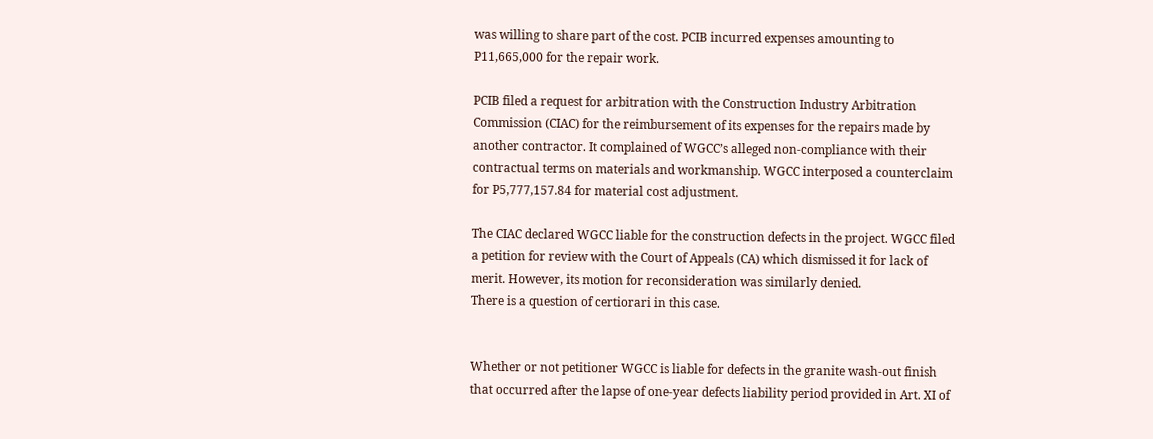was willing to share part of the cost. PCIB incurred expenses amounting to P11,665,000 for the repair work.

PCIB filed a request for arbitration with the Construction Industry Arbitration Commission (CIAC) for the reimbursement of its expenses for the repairs made by another contractor. It complained of WGCC’s alleged non-compliance with their contractual terms on materials and workmanship. WGCC interposed a counterclaim for P5,777,157.84 for material cost adjustment.

The CIAC declared WGCC liable for the construction defects in the project. WGCC filed a petition for review with the Court of Appeals (CA) which dismissed it for lack of merit. However, its motion for reconsideration was similarly denied.
There is a question of certiorari in this case.


Whether or not petitioner WGCC is liable for defects in the granite wash-out finish that occurred after the lapse of one-year defects liability period provided in Art. XI of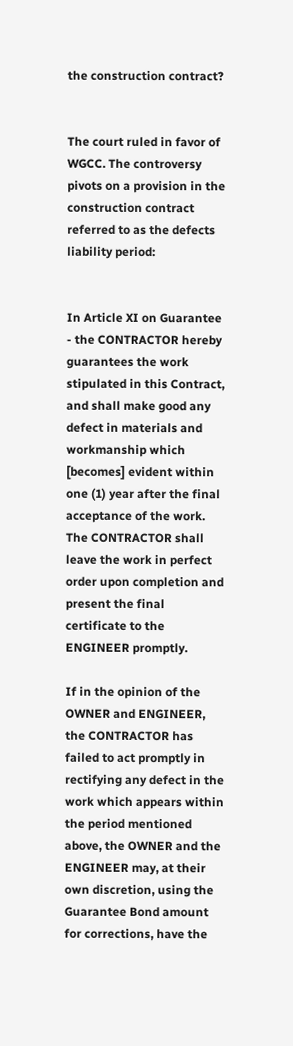the construction contract?


The court ruled in favor of WGCC. The controversy pivots on a provision in the construction contract referred to as the defects liability period:


In Article XI on Guarantee - the CONTRACTOR hereby guarantees the work stipulated in this Contract, and shall make good any defect in materials and workmanship which [becomes] evident within one (1) year after the final acceptance of the work. The CONTRACTOR shall leave the work in perfect order upon completion and present the final certificate to the ENGINEER promptly.

If in the opinion of the OWNER and ENGINEER, the CONTRACTOR has failed to act promptly in rectifying any defect in the work which appears within the period mentioned above, the OWNER and the ENGINEER may, at their own discretion, using the Guarantee Bond amount for corrections, have the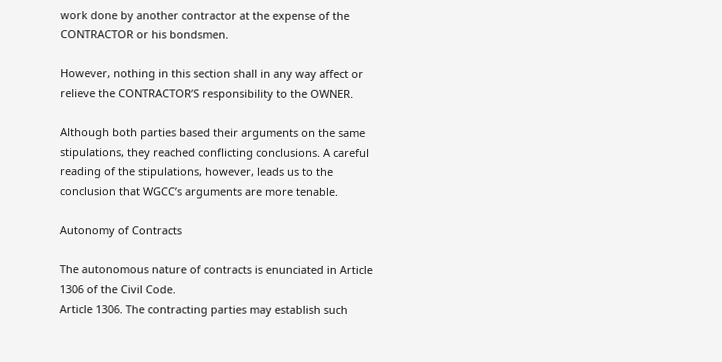work done by another contractor at the expense of the CONTRACTOR or his bondsmen.

However, nothing in this section shall in any way affect or relieve the CONTRACTOR’S responsibility to the OWNER.

Although both parties based their arguments on the same stipulations, they reached conflicting conclusions. A careful reading of the stipulations, however, leads us to the conclusion that WGCC’s arguments are more tenable.

Autonomy of Contracts

The autonomous nature of contracts is enunciated in Article 1306 of the Civil Code.
Article 1306. The contracting parties may establish such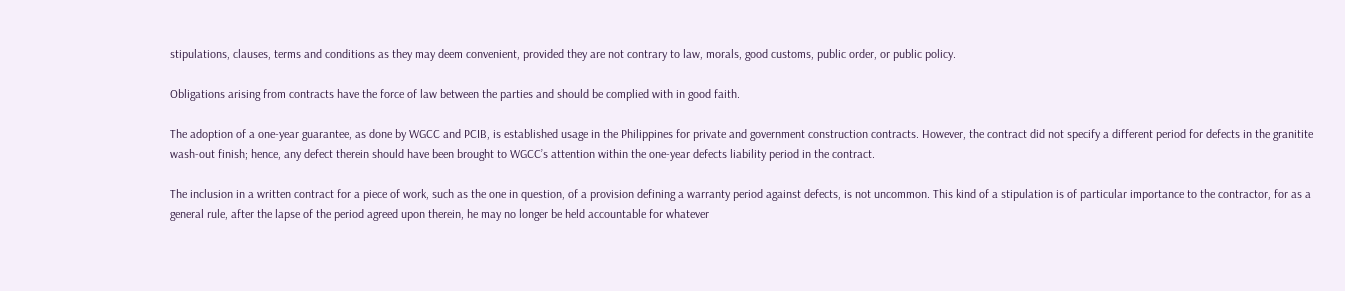stipulations, clauses, terms and conditions as they may deem convenient, provided they are not contrary to law, morals, good customs, public order, or public policy.

Obligations arising from contracts have the force of law between the parties and should be complied with in good faith.

The adoption of a one-year guarantee, as done by WGCC and PCIB, is established usage in the Philippines for private and government construction contracts. However, the contract did not specify a different period for defects in the granitite wash-out finish; hence, any defect therein should have been brought to WGCC’s attention within the one-year defects liability period in the contract.

The inclusion in a written contract for a piece of work, such as the one in question, of a provision defining a warranty period against defects, is not uncommon. This kind of a stipulation is of particular importance to the contractor, for as a general rule, after the lapse of the period agreed upon therein, he may no longer be held accountable for whatever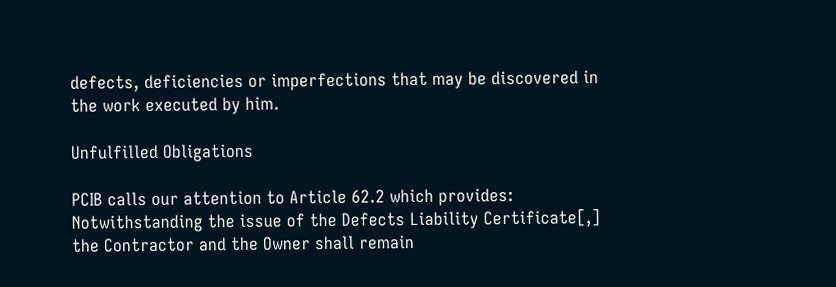defects, deficiencies or imperfections that may be discovered in the work executed by him.

Unfulfilled Obligations

PCIB calls our attention to Article 62.2 which provides: Notwithstanding the issue of the Defects Liability Certificate[,] the Contractor and the Owner shall remain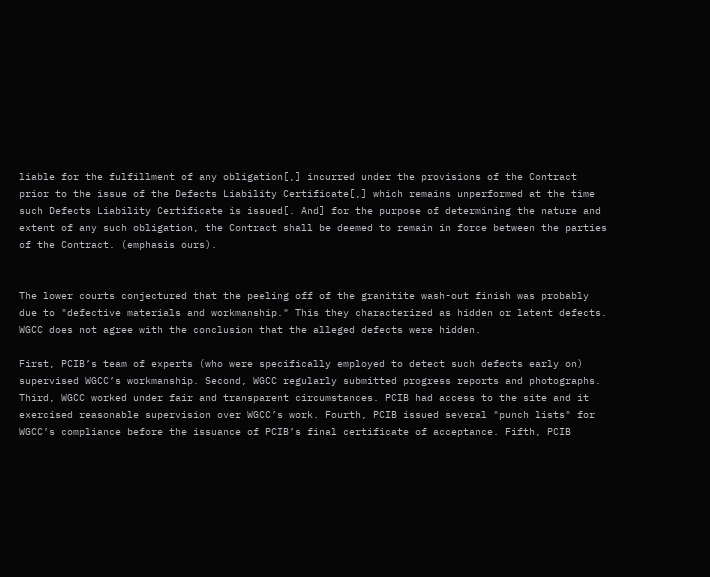liable for the fulfillment of any obligation[,] incurred under the provisions of the Contract prior to the issue of the Defects Liability Certificate[,] which remains unperformed at the time such Defects Liability Certificate is issued[. And] for the purpose of determining the nature and extent of any such obligation, the Contract shall be deemed to remain in force between the parties of the Contract. (emphasis ours).


The lower courts conjectured that the peeling off of the granitite wash-out finish was probably due to "defective materials and workmanship." This they characterized as hidden or latent defects. WGCC does not agree with the conclusion that the alleged defects were hidden.

First, PCIB’s team of experts (who were specifically employed to detect such defects early on) supervised WGCC’s workmanship. Second, WGCC regularly submitted progress reports and photographs. Third, WGCC worked under fair and transparent circumstances. PCIB had access to the site and it exercised reasonable supervision over WGCC’s work. Fourth, PCIB issued several "punch lists" for WGCC’s compliance before the issuance of PCIB’s final certificate of acceptance. Fifth, PCIB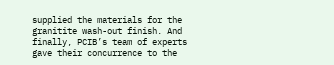supplied the materials for the granitite wash-out finish. And finally, PCIB’s team of experts gave their concurrence to the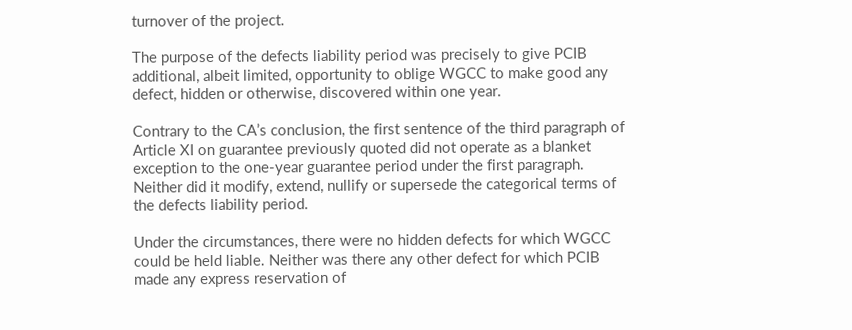turnover of the project.

The purpose of the defects liability period was precisely to give PCIB additional, albeit limited, opportunity to oblige WGCC to make good any defect, hidden or otherwise, discovered within one year.

Contrary to the CA’s conclusion, the first sentence of the third paragraph of Article XI on guarantee previously quoted did not operate as a blanket exception to the one-year guarantee period under the first paragraph. Neither did it modify, extend, nullify or supersede the categorical terms of the defects liability period.

Under the circumstances, there were no hidden defects for which WGCC could be held liable. Neither was there any other defect for which PCIB made any express reservation of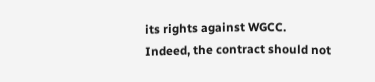its rights against WGCC. Indeed, the contract should not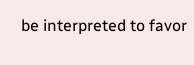be interpreted to favor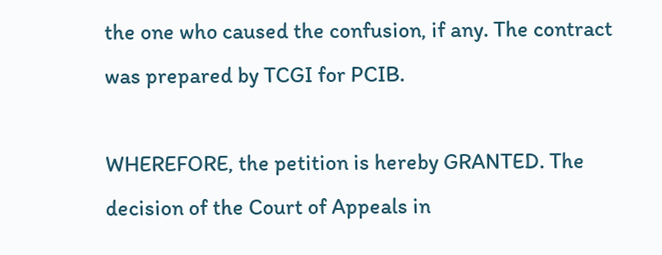the one who caused the confusion, if any. The contract was prepared by TCGI for PCIB.

WHEREFORE, the petition is hereby GRANTED. The decision of the Court of Appeals in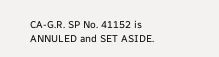CA-G.R. SP No. 41152 is ANNULED and SET ASIDE.